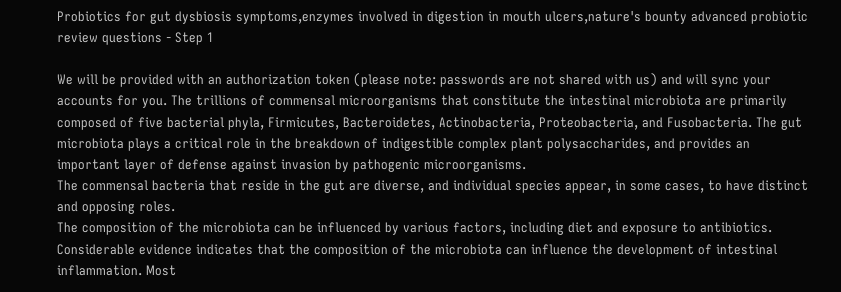Probiotics for gut dysbiosis symptoms,enzymes involved in digestion in mouth ulcers,nature's bounty advanced probiotic review questions - Step 1

We will be provided with an authorization token (please note: passwords are not shared with us) and will sync your accounts for you. The trillions of commensal microorganisms that constitute the intestinal microbiota are primarily composed of five bacterial phyla, Firmicutes, Bacteroidetes, Actinobacteria, Proteobacteria, and Fusobacteria. The gut microbiota plays a critical role in the breakdown of indigestible complex plant polysaccharides, and provides an important layer of defense against invasion by pathogenic microorganisms.
The commensal bacteria that reside in the gut are diverse, and individual species appear, in some cases, to have distinct and opposing roles.
The composition of the microbiota can be influenced by various factors, including diet and exposure to antibiotics.
Considerable evidence indicates that the composition of the microbiota can influence the development of intestinal inflammation. Most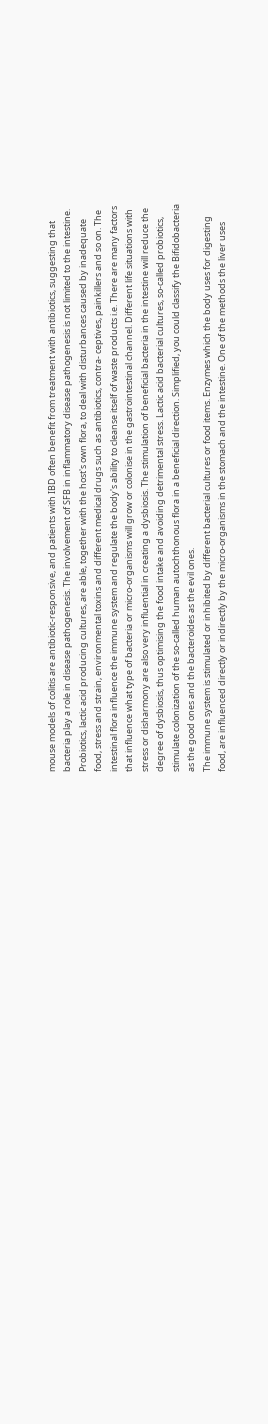mouse models of colitis are antibiotic-responsive, and patients with IBD often benefit from treatment with antibiotics, suggesting that bacteria play a role in disease pathogenesis. The involvement of SFB in inflammatory disease pathogenesis is not limited to the intestine. Probiotics, lactic acid producing cultures, are able, together with the host's own flora, to deal with disturbances caused by inadequate food, stress and strain, environmental toxins and different medical drugs such as antibiotics, contra- ceptives, painkillers and so on. The intestinal flora influence the immune system and regulate the body's ability to cleanse itself of waste products i.e. There are many factors that influence what type of bacteria or micro-organisms will grow or colonise in the gastrointestinal channel. Different life situations with stress or disharmony are also very influential in creating a dysbiosis. The stimulation of beneficial bacteria in the intestine will reduce the degree of dysbiosis, thus optimising the food intake and avoiding detrimental stress. Lactic acid bacterial cultures, so-called probiotics, stimulate colonization of the so-called human autochthonous flora in a beneficial direction. Simplified, you could classify the Bifidobacteria as the good ones and the bacteroides as the evil ones.
The immune system is stimulated or inhibited by different bacterial cultures or food items. Enzymes which the body uses for digesting food, are influenced directly or indirectly by the micro-organisms in the stomach and the intestine. One of the methods the liver uses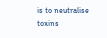is to neutralise toxins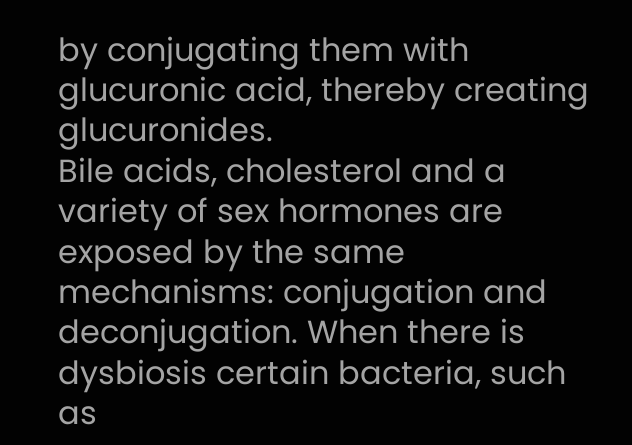by conjugating them with glucuronic acid, thereby creating glucuronides.
Bile acids, cholesterol and a variety of sex hormones are exposed by the same mechanisms: conjugation and deconjugation. When there is dysbiosis certain bacteria, such as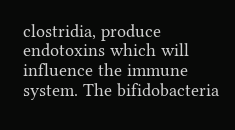clostridia, produce endotoxins which will influence the immune system. The bifidobacteria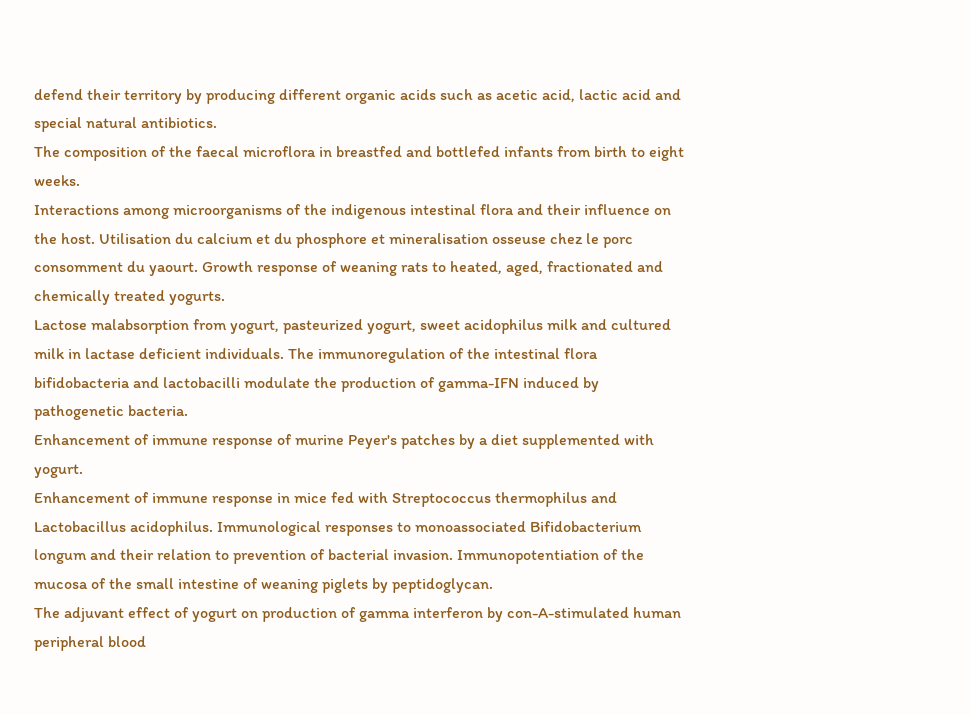defend their territory by producing different organic acids such as acetic acid, lactic acid and special natural antibiotics.
The composition of the faecal microflora in breastfed and bottlefed infants from birth to eight weeks.
Interactions among microorganisms of the indigenous intestinal flora and their influence on the host. Utilisation du calcium et du phosphore et mineralisation osseuse chez le porc consomment du yaourt. Growth response of weaning rats to heated, aged, fractionated and chemically treated yogurts.
Lactose malabsorption from yogurt, pasteurized yogurt, sweet acidophilus milk and cultured milk in lactase deficient individuals. The immunoregulation of the intestinal flora bifidobacteria and lactobacilli modulate the production of gamma-IFN induced by pathogenetic bacteria.
Enhancement of immune response of murine Peyer's patches by a diet supplemented with yogurt.
Enhancement of immune response in mice fed with Streptococcus thermophilus and Lactobacillus acidophilus. Immunological responses to monoassociated Bifidobacterium longum and their relation to prevention of bacterial invasion. Immunopotentiation of the mucosa of the small intestine of weaning piglets by peptidoglycan.
The adjuvant effect of yogurt on production of gamma interferon by con-A-stimulated human peripheral blood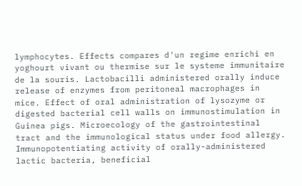lymphocytes. Effects compares d'un regime enrichi en yoghourt vivant ou thermise sur le systeme immunitaire de la souris. Lactobacilli administered orally induce release of enzymes from peritoneal macrophages in mice. Effect of oral administration of lysozyme or digested bacterial cell walls on immunostimulation in Guinea pigs. Microecology of the gastrointestinal tract and the immunological status under food allergy. Immunopotentiating activity of orally-administered lactic bacteria, beneficial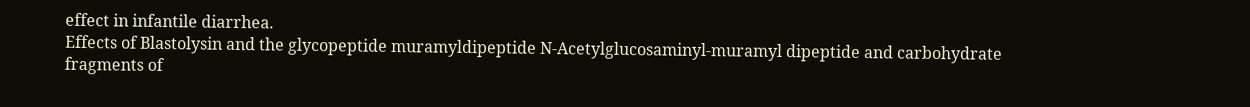effect in infantile diarrhea.
Effects of Blastolysin and the glycopeptide muramyldipeptide N-Acetylglucosaminyl-muramyl dipeptide and carbohydrate fragments of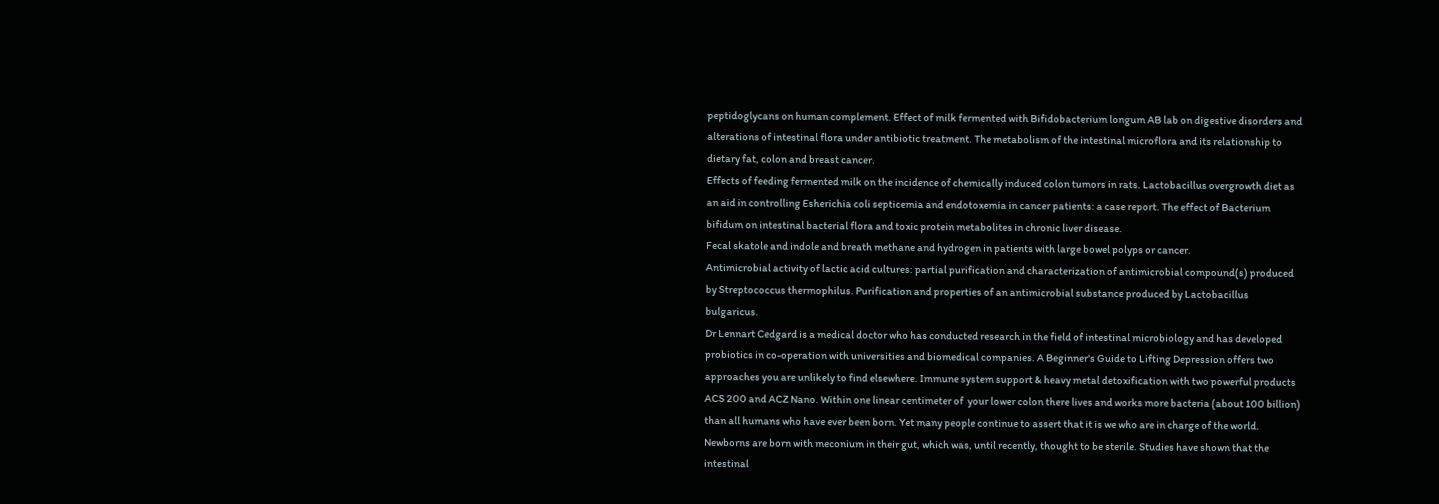peptidoglycans on human complement. Effect of milk fermented with Bifidobacterium longum AB lab on digestive disorders and alterations of intestinal flora under antibiotic treatment. The metabolism of the intestinal microflora and its relationship to dietary fat, colon and breast cancer.
Effects of feeding fermented milk on the incidence of chemically induced colon tumors in rats. Lactobacillus overgrowth diet as an aid in controlling Esherichia coli septicemia and endotoxemia in cancer patients: a case report. The effect of Bacterium bifidum on intestinal bacterial flora and toxic protein metabolites in chronic liver disease.
Fecal skatole and indole and breath methane and hydrogen in patients with large bowel polyps or cancer.
Antimicrobial activity of lactic acid cultures: partial purification and characterization of antimicrobial compound(s) produced by Streptococcus thermophilus. Purification and properties of an antimicrobial substance produced by Lactobacillus bulgaricus.
Dr Lennart Cedgard is a medical doctor who has conducted research in the field of intestinal microbiology and has developed probiotics in co-operation with universities and biomedical companies. A Beginner's Guide to Lifting Depression offers two approaches you are unlikely to find elsewhere. Immune system support & heavy metal detoxification with two powerful products ACS 200 and ACZ Nano. Within one linear centimeter of  your lower colon there lives and works more bacteria (about 100 billion) than all humans who have ever been born. Yet many people continue to assert that it is we who are in charge of the world. Newborns are born with meconium in their gut, which was, until recently, thought to be sterile. Studies have shown that the intestinal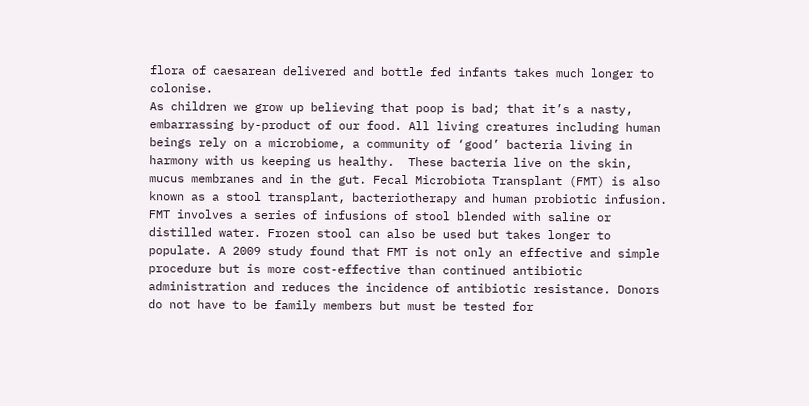flora of caesarean delivered and bottle fed infants takes much longer to colonise.
As children we grow up believing that poop is bad; that it’s a nasty, embarrassing by-product of our food. All living creatures including human beings rely on a microbiome, a community of ‘good’ bacteria living in harmony with us keeping us healthy.  These bacteria live on the skin, mucus membranes and in the gut. Fecal Microbiota Transplant (FMT) is also known as a stool transplant, bacteriotherapy and human probiotic infusion. FMT involves a series of infusions of stool blended with saline or distilled water. Frozen stool can also be used but takes longer to populate. A 2009 study found that FMT is not only an effective and simple procedure but is more cost-effective than continued antibiotic administration and reduces the incidence of antibiotic resistance. Donors do not have to be family members but must be tested for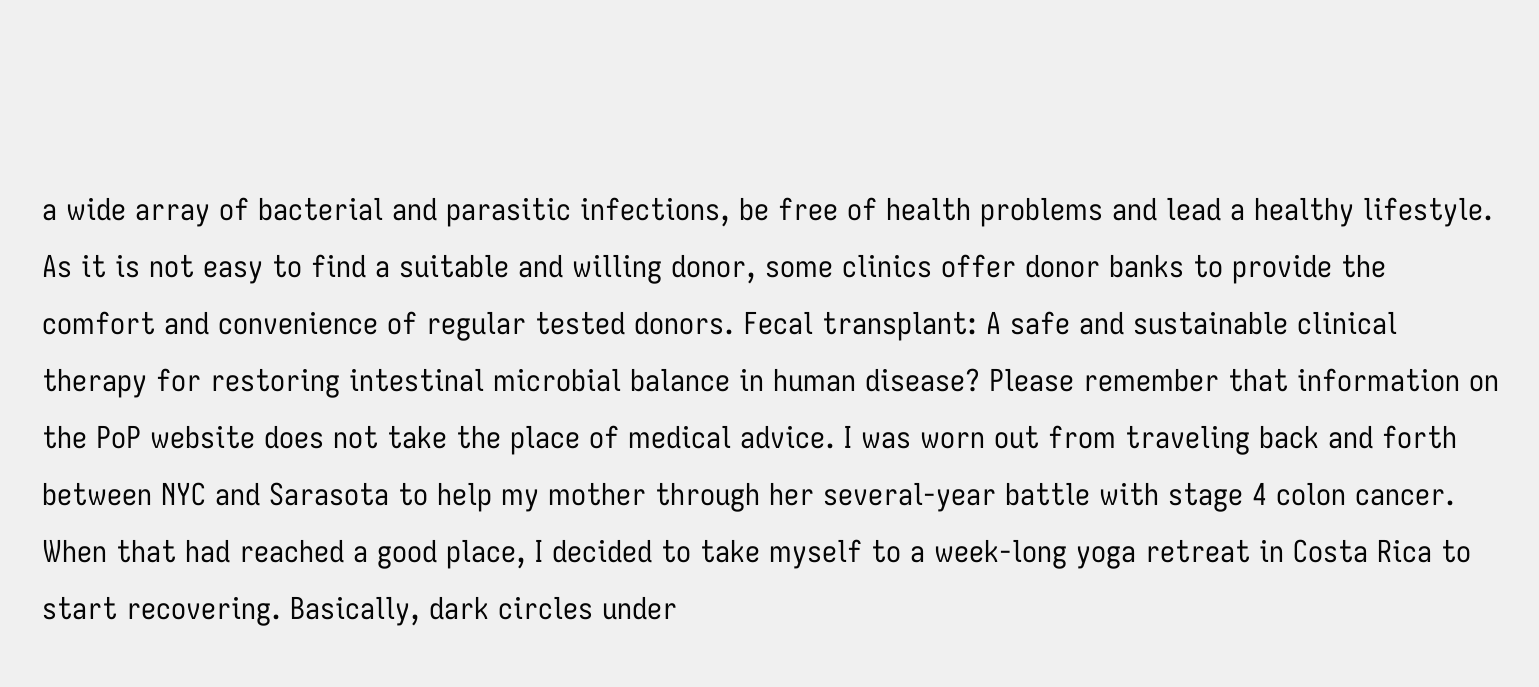a wide array of bacterial and parasitic infections, be free of health problems and lead a healthy lifestyle.  As it is not easy to find a suitable and willing donor, some clinics offer donor banks to provide the comfort and convenience of regular tested donors. Fecal transplant: A safe and sustainable clinical therapy for restoring intestinal microbial balance in human disease? Please remember that information on the PoP website does not take the place of medical advice. I was worn out from traveling back and forth between NYC and Sarasota to help my mother through her several-year battle with stage 4 colon cancer. When that had reached a good place, I decided to take myself to a week-long yoga retreat in Costa Rica to start recovering. Basically, dark circles under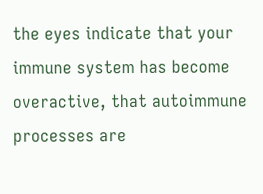the eyes indicate that your immune system has become overactive, that autoimmune processes are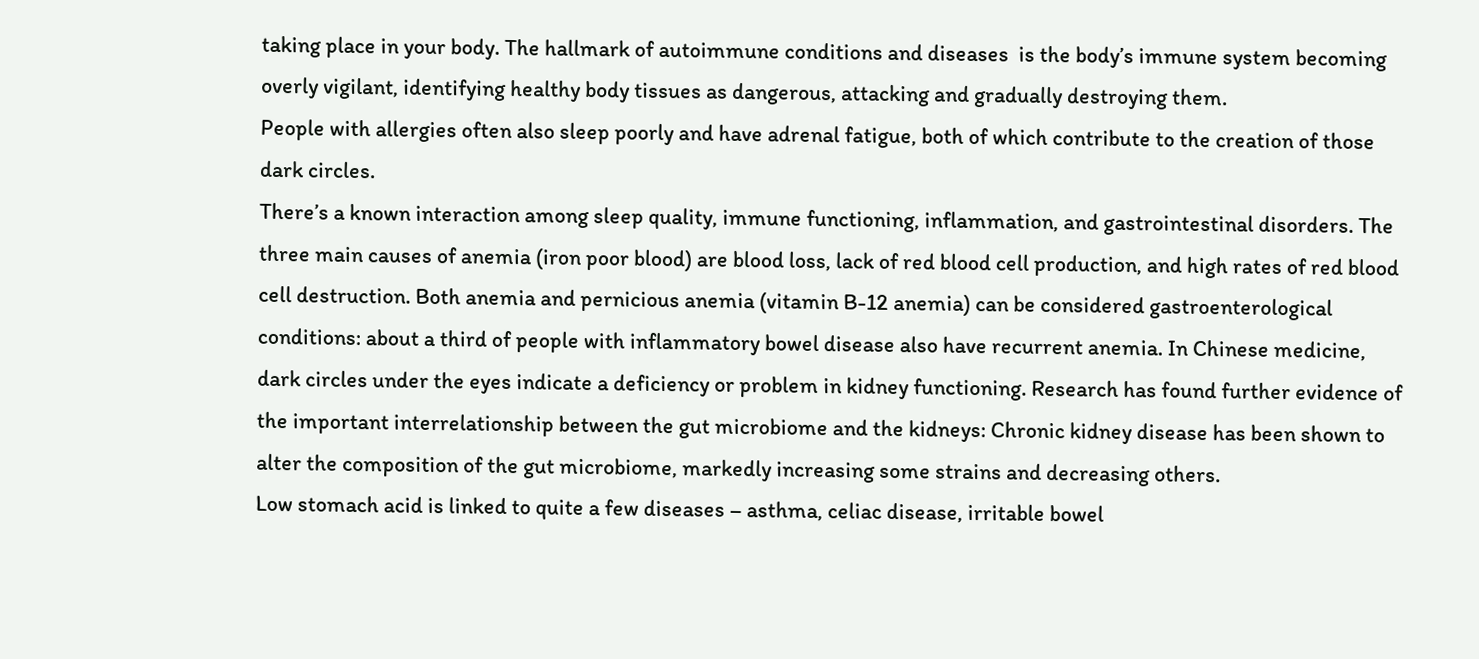taking place in your body. The hallmark of autoimmune conditions and diseases  is the body’s immune system becoming overly vigilant, identifying healthy body tissues as dangerous, attacking and gradually destroying them.
People with allergies often also sleep poorly and have adrenal fatigue, both of which contribute to the creation of those dark circles.
There’s a known interaction among sleep quality, immune functioning, inflammation, and gastrointestinal disorders. The three main causes of anemia (iron poor blood) are blood loss, lack of red blood cell production, and high rates of red blood cell destruction. Both anemia and pernicious anemia (vitamin B-12 anemia) can be considered gastroenterological conditions: about a third of people with inflammatory bowel disease also have recurrent anemia. In Chinese medicine, dark circles under the eyes indicate a deficiency or problem in kidney functioning. Research has found further evidence of the important interrelationship between the gut microbiome and the kidneys: Chronic kidney disease has been shown to alter the composition of the gut microbiome, markedly increasing some strains and decreasing others.
Low stomach acid is linked to quite a few diseases – asthma, celiac disease, irritable bowel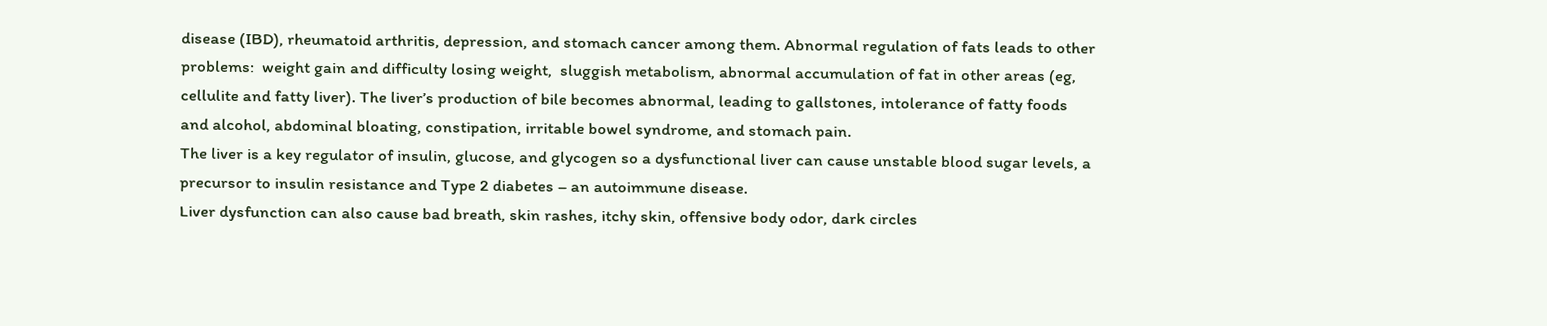disease (IBD), rheumatoid arthritis, depression, and stomach cancer among them. Abnormal regulation of fats leads to other problems:  weight gain and difficulty losing weight,  sluggish metabolism, abnormal accumulation of fat in other areas (eg, cellulite and fatty liver). The liver’s production of bile becomes abnormal, leading to gallstones, intolerance of fatty foods and alcohol, abdominal bloating, constipation, irritable bowel syndrome, and stomach pain.
The liver is a key regulator of insulin, glucose, and glycogen so a dysfunctional liver can cause unstable blood sugar levels, a precursor to insulin resistance and Type 2 diabetes – an autoimmune disease.
Liver dysfunction can also cause bad breath, skin rashes, itchy skin, offensive body odor, dark circles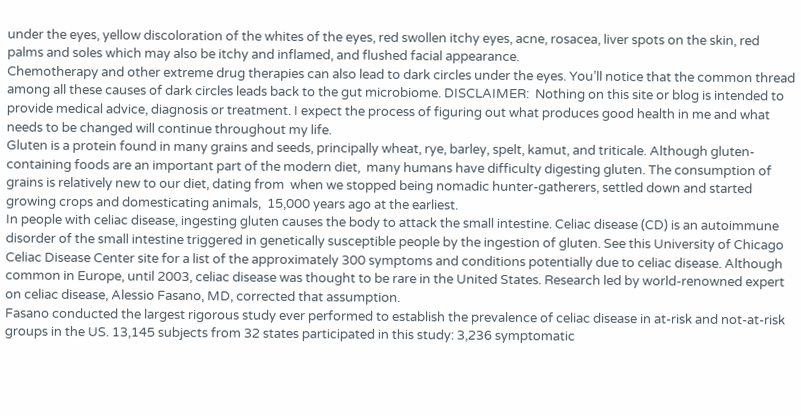under the eyes, yellow discoloration of the whites of the eyes, red swollen itchy eyes, acne, rosacea, liver spots on the skin, red palms and soles which may also be itchy and inflamed, and flushed facial appearance.
Chemotherapy and other extreme drug therapies can also lead to dark circles under the eyes. You’ll notice that the common thread among all these causes of dark circles leads back to the gut microbiome. DISCLAIMER:  Nothing on this site or blog is intended to provide medical advice, diagnosis or treatment. I expect the process of figuring out what produces good health in me and what needs to be changed will continue throughout my life.
Gluten is a protein found in many grains and seeds, principally wheat, rye, barley, spelt, kamut, and triticale. Although gluten-containing foods are an important part of the modern diet,  many humans have difficulty digesting gluten. The consumption of grains is relatively new to our diet, dating from  when we stopped being nomadic hunter-gatherers, settled down and started growing crops and domesticating animals,  15,000 years ago at the earliest.
In people with celiac disease, ingesting gluten causes the body to attack the small intestine. Celiac disease (CD) is an autoimmune disorder of the small intestine triggered in genetically susceptible people by the ingestion of gluten. See this University of Chicago Celiac Disease Center site for a list of the approximately 300 symptoms and conditions potentially due to celiac disease. Although common in Europe, until 2003, celiac disease was thought to be rare in the United States. Research led by world-renowned expert on celiac disease, Alessio Fasano, MD, corrected that assumption.
Fasano conducted the largest rigorous study ever performed to establish the prevalence of celiac disease in at-risk and not-at-risk groups in the US. 13,145 subjects from 32 states participated in this study: 3,236 symptomatic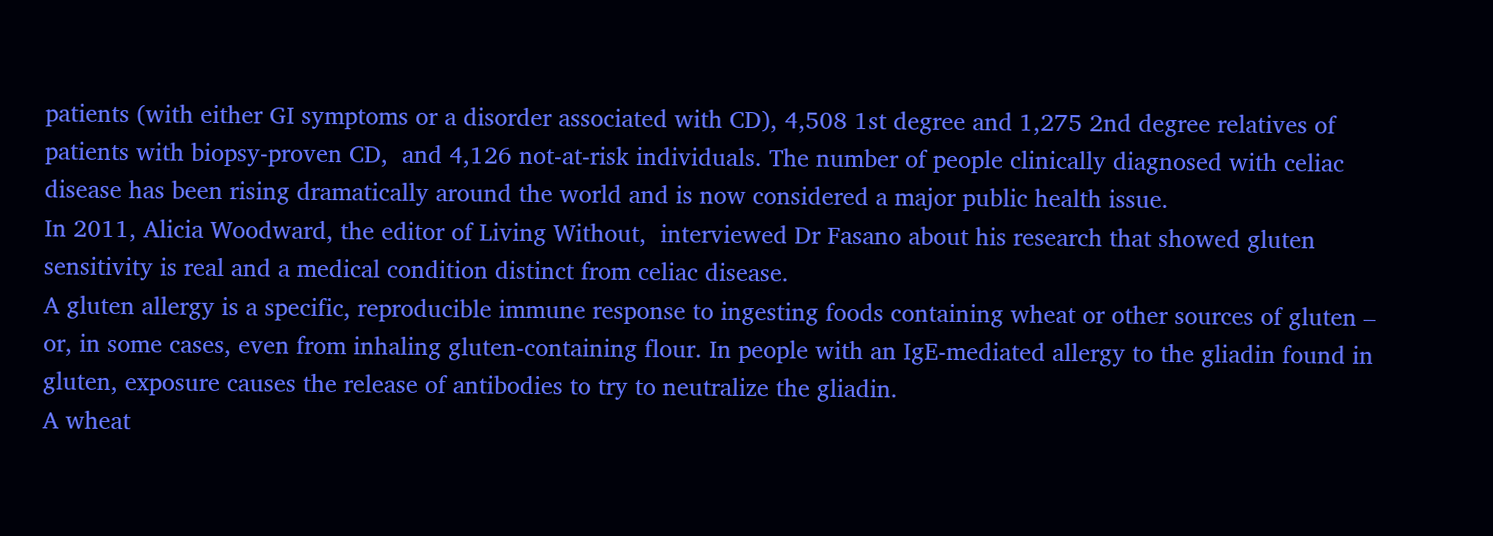patients (with either GI symptoms or a disorder associated with CD), 4,508 1st degree and 1,275 2nd degree relatives of patients with biopsy-proven CD,  and 4,126 not-at-risk individuals. The number of people clinically diagnosed with celiac disease has been rising dramatically around the world and is now considered a major public health issue.
In 2011, Alicia Woodward, the editor of Living Without,  interviewed Dr Fasano about his research that showed gluten sensitivity is real and a medical condition distinct from celiac disease.
A gluten allergy is a specific, reproducible immune response to ingesting foods containing wheat or other sources of gluten – or, in some cases, even from inhaling gluten-containing flour. In people with an IgE-mediated allergy to the gliadin found in gluten, exposure causes the release of antibodies to try to neutralize the gliadin.
A wheat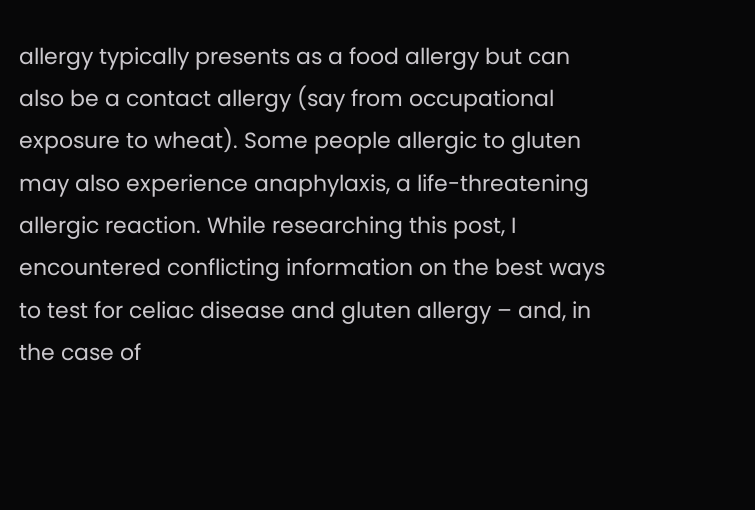allergy typically presents as a food allergy but can also be a contact allergy (say from occupational exposure to wheat). Some people allergic to gluten may also experience anaphylaxis, a life-threatening allergic reaction. While researching this post, I encountered conflicting information on the best ways to test for celiac disease and gluten allergy – and, in the case of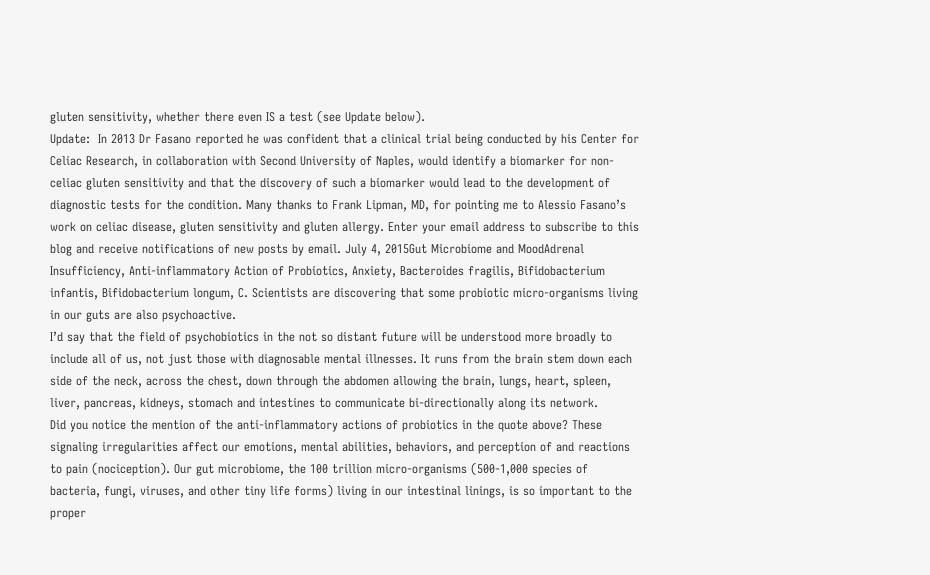gluten sensitivity, whether there even IS a test (see Update below).
Update:  In 2013 Dr Fasano reported he was confident that a clinical trial being conducted by his Center for Celiac Research, in collaboration with Second University of Naples, would identify a biomarker for non-celiac gluten sensitivity and that the discovery of such a biomarker would lead to the development of diagnostic tests for the condition. Many thanks to Frank Lipman, MD, for pointing me to Alessio Fasano’s work on celiac disease, gluten sensitivity and gluten allergy. Enter your email address to subscribe to this blog and receive notifications of new posts by email. July 4, 2015Gut Microbiome and MoodAdrenal Insufficiency, Anti-inflammatory Action of Probiotics, Anxiety, Bacteroides fragilis, Bifidobacterium infantis, Bifidobacterium longum, C. Scientists are discovering that some probiotic micro-organisms living in our guts are also psychoactive.
I’d say that the field of psychobiotics in the not so distant future will be understood more broadly to include all of us, not just those with diagnosable mental illnesses. It runs from the brain stem down each side of the neck, across the chest, down through the abdomen allowing the brain, lungs, heart, spleen, liver, pancreas, kidneys, stomach and intestines to communicate bi-directionally along its network.
Did you notice the mention of the anti-inflammatory actions of probiotics in the quote above? These signaling irregularities affect our emotions, mental abilities, behaviors, and perception of and reactions to pain (nociception). Our gut microbiome, the 100 trillion micro-organisms (500-1,000 species of bacteria, fungi, viruses, and other tiny life forms) living in our intestinal linings, is so important to the proper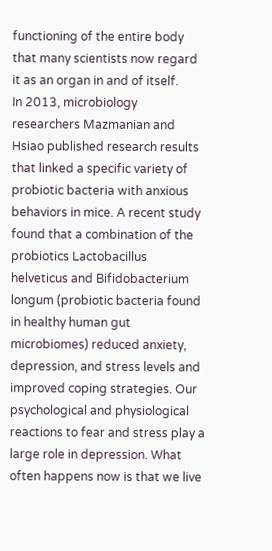functioning of the entire body that many scientists now regard it as an organ in and of itself.
In 2013, microbiology researchers Mazmanian and Hsiao published research results that linked a specific variety of probiotic bacteria with anxious behaviors in mice. A recent study found that a combination of the probiotics Lactobacillus helveticus and Bifidobacterium longum (probiotic bacteria found in healthy human gut microbiomes) reduced anxiety, depression, and stress levels and improved coping strategies. Our psychological and physiological reactions to fear and stress play a large role in depression. What often happens now is that we live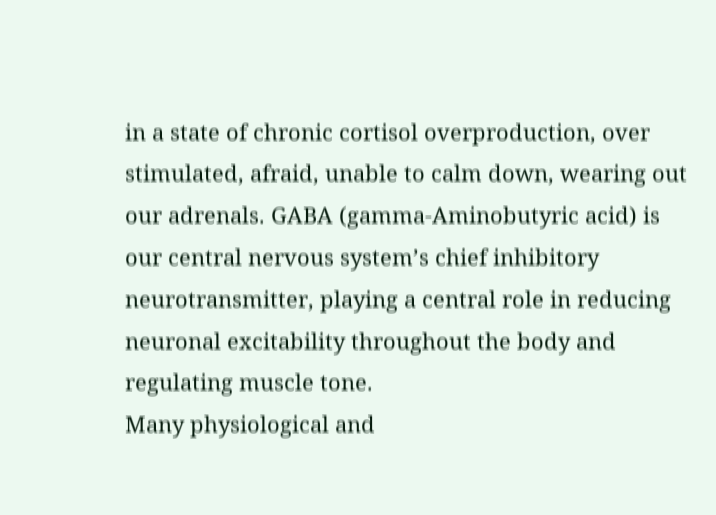in a state of chronic cortisol overproduction, over stimulated, afraid, unable to calm down, wearing out our adrenals. GABA (gamma-Aminobutyric acid) is our central nervous system’s chief inhibitory neurotransmitter, playing a central role in reducing neuronal excitability throughout the body and regulating muscle tone.
Many physiological and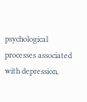psychological processes associated with depression,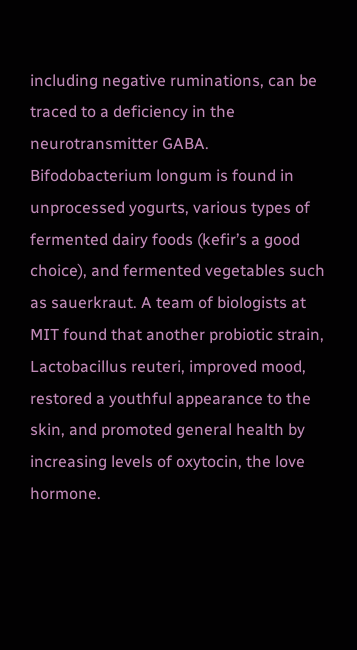including negative ruminations, can be traced to a deficiency in the neurotransmitter GABA. Bifodobacterium longum is found in unprocessed yogurts, various types of fermented dairy foods (kefir’s a good choice), and fermented vegetables such as sauerkraut. A team of biologists at MIT found that another probiotic strain, Lactobacillus reuteri, improved mood, restored a youthful appearance to the skin, and promoted general health by increasing levels of oxytocin, the love hormone.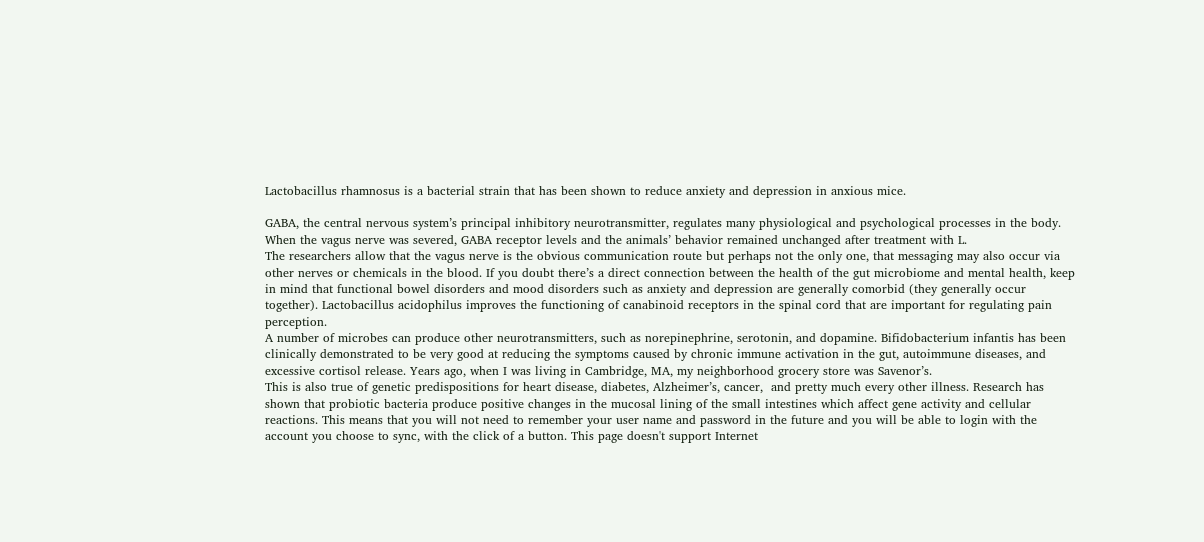Lactobacillus rhamnosus is a bacterial strain that has been shown to reduce anxiety and depression in anxious mice.

GABA, the central nervous system’s principal inhibitory neurotransmitter, regulates many physiological and psychological processes in the body.
When the vagus nerve was severed, GABA receptor levels and the animals’ behavior remained unchanged after treatment with L.
The researchers allow that the vagus nerve is the obvious communication route but perhaps not the only one, that messaging may also occur via other nerves or chemicals in the blood. If you doubt there’s a direct connection between the health of the gut microbiome and mental health, keep in mind that functional bowel disorders and mood disorders such as anxiety and depression are generally comorbid (they generally occur together). Lactobacillus acidophilus improves the functioning of canabinoid receptors in the spinal cord that are important for regulating pain perception.
A number of microbes can produce other neurotransmitters, such as norepinephrine, serotonin, and dopamine. Bifidobacterium infantis has been clinically demonstrated to be very good at reducing the symptoms caused by chronic immune activation in the gut, autoimmune diseases, and excessive cortisol release. Years ago, when I was living in Cambridge, MA, my neighborhood grocery store was Savenor’s.
This is also true of genetic predispositions for heart disease, diabetes, Alzheimer’s, cancer,  and pretty much every other illness. Research has shown that probiotic bacteria produce positive changes in the mucosal lining of the small intestines which affect gene activity and cellular reactions. This means that you will not need to remember your user name and password in the future and you will be able to login with the account you choose to sync, with the click of a button. This page doesn't support Internet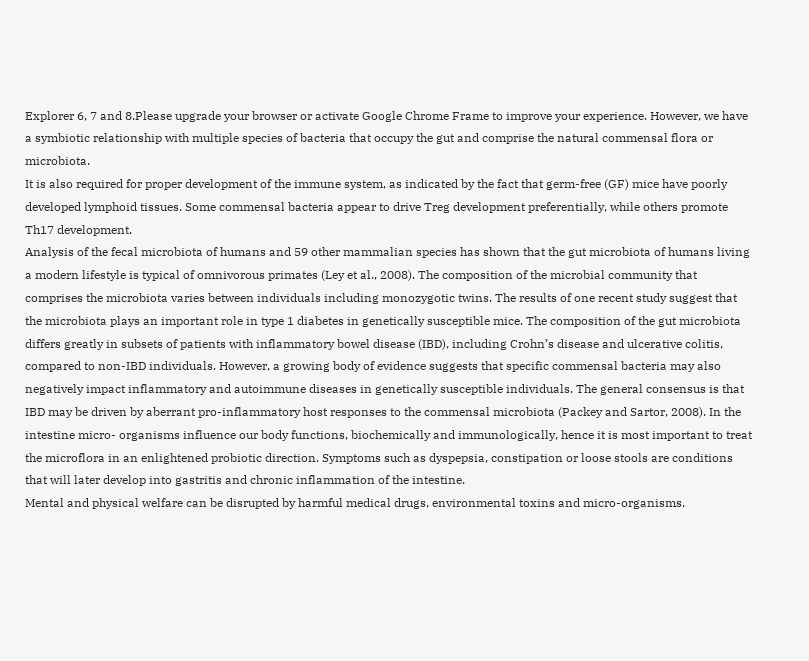Explorer 6, 7 and 8.Please upgrade your browser or activate Google Chrome Frame to improve your experience. However, we have a symbiotic relationship with multiple species of bacteria that occupy the gut and comprise the natural commensal flora or microbiota.
It is also required for proper development of the immune system, as indicated by the fact that germ-free (GF) mice have poorly developed lymphoid tissues. Some commensal bacteria appear to drive Treg development preferentially, while others promote Th17 development.
Analysis of the fecal microbiota of humans and 59 other mammalian species has shown that the gut microbiota of humans living a modern lifestyle is typical of omnivorous primates (Ley et al., 2008). The composition of the microbial community that comprises the microbiota varies between individuals including monozygotic twins. The results of one recent study suggest that the microbiota plays an important role in type 1 diabetes in genetically susceptible mice. The composition of the gut microbiota differs greatly in subsets of patients with inflammatory bowel disease (IBD), including Crohn’s disease and ulcerative colitis, compared to non-IBD individuals. However, a growing body of evidence suggests that specific commensal bacteria may also negatively impact inflammatory and autoimmune diseases in genetically susceptible individuals. The general consensus is that IBD may be driven by aberrant pro-inflammatory host responses to the commensal microbiota (Packey and Sartor, 2008). In the intestine micro- organisms influence our body functions, biochemically and immunologically, hence it is most important to treat the microflora in an enlightened probiotic direction. Symptoms such as dyspepsia, constipation or loose stools are conditions that will later develop into gastritis and chronic inflammation of the intestine.
Mental and physical welfare can be disrupted by harmful medical drugs, environmental toxins and micro-organisms.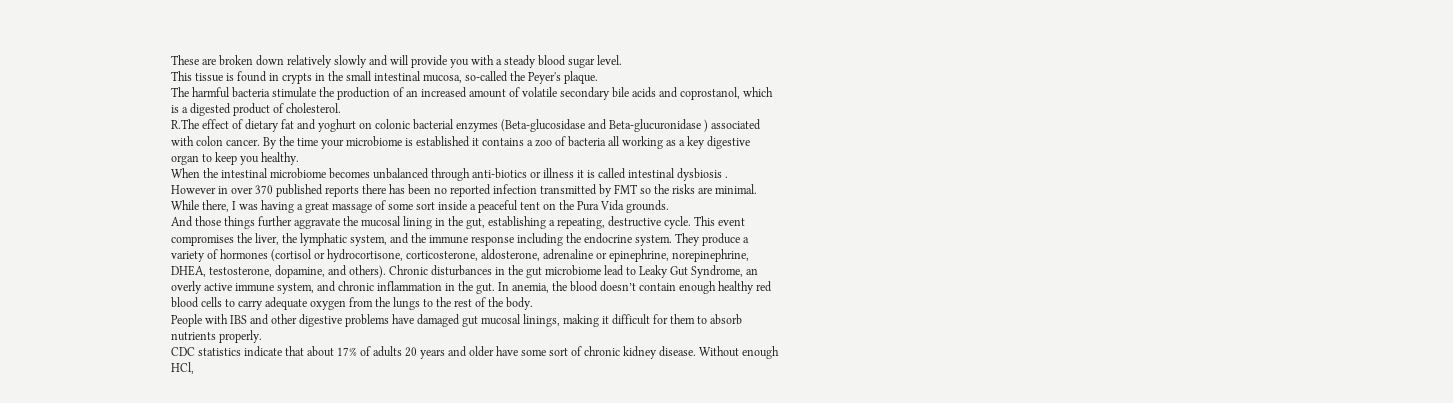These are broken down relatively slowly and will provide you with a steady blood sugar level.
This tissue is found in crypts in the small intestinal mucosa, so-called the Peyer's plaque.
The harmful bacteria stimulate the production of an increased amount of volatile secondary bile acids and coprostanol, which is a digested product of cholesterol.
R.The effect of dietary fat and yoghurt on colonic bacterial enzymes (Beta-glucosidase and Beta-glucuronidase ) associated with colon cancer. By the time your microbiome is established it contains a zoo of bacteria all working as a key digestive organ to keep you healthy.
When the intestinal microbiome becomes unbalanced through anti-biotics or illness it is called intestinal dysbiosis .
However in over 370 published reports there has been no reported infection transmitted by FMT so the risks are minimal.
While there, I was having a great massage of some sort inside a peaceful tent on the Pura Vida grounds.
And those things further aggravate the mucosal lining in the gut, establishing a repeating, destructive cycle. This event compromises the liver, the lymphatic system, and the immune response including the endocrine system. They produce a variety of hormones (cortisol or hydrocortisone, corticosterone, aldosterone, adrenaline or epinephrine, norepinephrine, DHEA, testosterone, dopamine, and others). Chronic disturbances in the gut microbiome lead to Leaky Gut Syndrome, an overly active immune system, and chronic inflammation in the gut. In anemia, the blood doesn’t contain enough healthy red blood cells to carry adequate oxygen from the lungs to the rest of the body.
People with IBS and other digestive problems have damaged gut mucosal linings, making it difficult for them to absorb nutrients properly.
CDC statistics indicate that about 17% of adults 20 years and older have some sort of chronic kidney disease. Without enough HCl,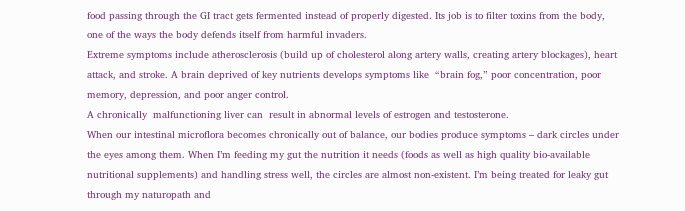food passing through the GI tract gets fermented instead of properly digested. Its job is to filter toxins from the body, one of the ways the body defends itself from harmful invaders.
Extreme symptoms include atherosclerosis (build up of cholesterol along artery walls, creating artery blockages), heart attack, and stroke. A brain deprived of key nutrients develops symptoms like  “brain fog,” poor concentration, poor memory, depression, and poor anger control.
A chronically  malfunctioning liver can  result in abnormal levels of estrogen and testosterone.
When our intestinal microflora becomes chronically out of balance, our bodies produce symptoms – dark circles under the eyes among them. When I’m feeding my gut the nutrition it needs (foods as well as high quality bio-available nutritional supplements) and handling stress well, the circles are almost non-existent. I’m being treated for leaky gut through my naturopath and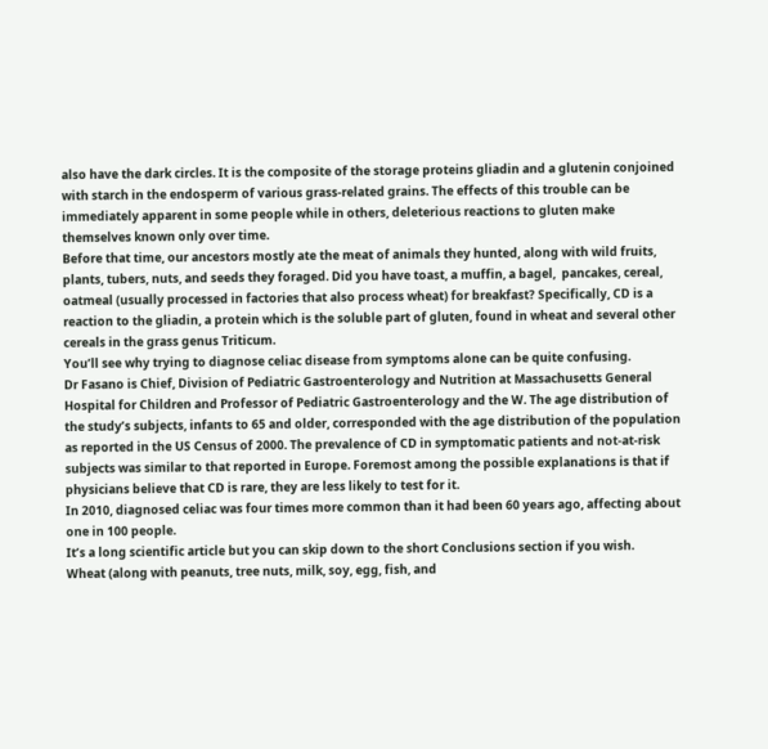also have the dark circles. It is the composite of the storage proteins gliadin and a glutenin conjoined with starch in the endosperm of various grass-related grains. The effects of this trouble can be immediately apparent in some people while in others, deleterious reactions to gluten make themselves known only over time.
Before that time, our ancestors mostly ate the meat of animals they hunted, along with wild fruits, plants, tubers, nuts, and seeds they foraged. Did you have toast, a muffin, a bagel,  pancakes, cereal, oatmeal (usually processed in factories that also process wheat) for breakfast? Specifically, CD is a reaction to the gliadin, a protein which is the soluble part of gluten, found in wheat and several other cereals in the grass genus Triticum.
You’ll see why trying to diagnose celiac disease from symptoms alone can be quite confusing.
Dr Fasano is Chief, Division of Pediatric Gastroenterology and Nutrition at Massachusetts General Hospital for Children and Professor of Pediatric Gastroenterology and the W. The age distribution of the study’s subjects, infants to 65 and older, corresponded with the age distribution of the population as reported in the US Census of 2000. The prevalence of CD in symptomatic patients and not-at-risk subjects was similar to that reported in Europe. Foremost among the possible explanations is that if physicians believe that CD is rare, they are less likely to test for it.
In 2010, diagnosed celiac was four times more common than it had been 60 years ago, affecting about one in 100 people.
It’s a long scientific article but you can skip down to the short Conclusions section if you wish.
Wheat (along with peanuts, tree nuts, milk, soy, egg, fish, and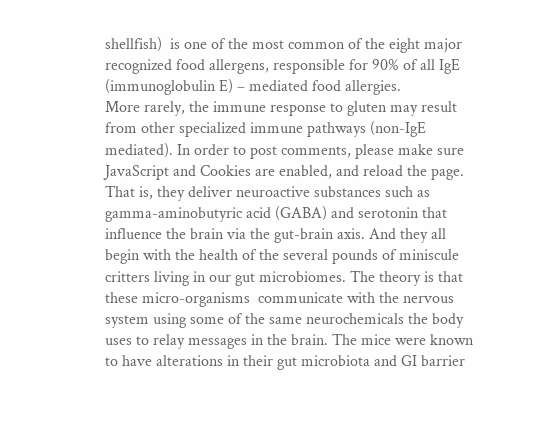shellfish)  is one of the most common of the eight major recognized food allergens, responsible for 90% of all IgE (immunoglobulin E) – mediated food allergies.
More rarely, the immune response to gluten may result from other specialized immune pathways (non-IgE mediated). In order to post comments, please make sure JavaScript and Cookies are enabled, and reload the page. That is, they deliver neuroactive substances such as gamma-aminobutyric acid (GABA) and serotonin that influence the brain via the gut-brain axis. And they all begin with the health of the several pounds of miniscule critters living in our gut microbiomes. The theory is that these micro-organisms  communicate with the nervous system using some of the same neurochemicals the body uses to relay messages in the brain. The mice were known to have alterations in their gut microbiota and GI barrier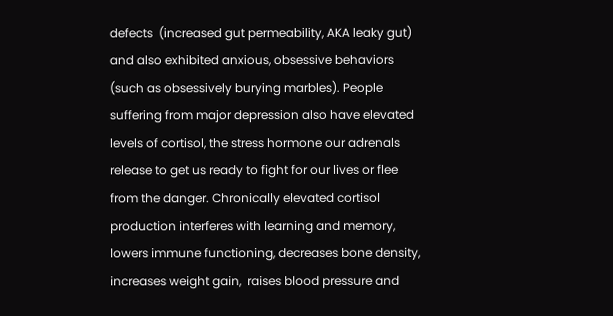defects  (increased gut permeability, AKA leaky gut) and also exhibited anxious, obsessive behaviors (such as obsessively burying marbles). People suffering from major depression also have elevated levels of cortisol, the stress hormone our adrenals release to get us ready to fight for our lives or flee from the danger. Chronically elevated cortisol production interferes with learning and memory, lowers immune functioning, decreases bone density, increases weight gain,  raises blood pressure and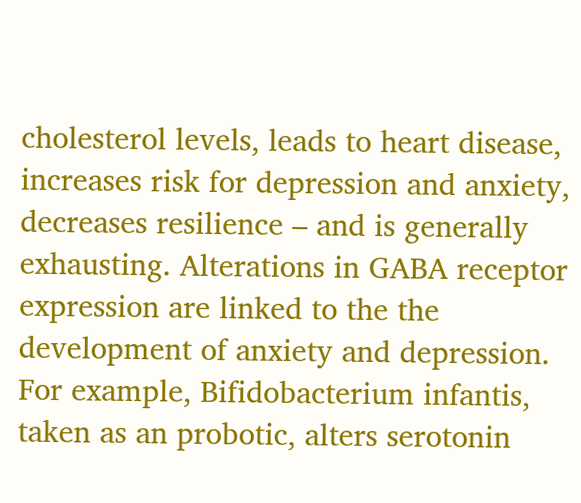cholesterol levels, leads to heart disease, increases risk for depression and anxiety, decreases resilience – and is generally exhausting. Alterations in GABA receptor expression are linked to the the development of anxiety and depression. For example, Bifidobacterium infantis, taken as an probotic, alters serotonin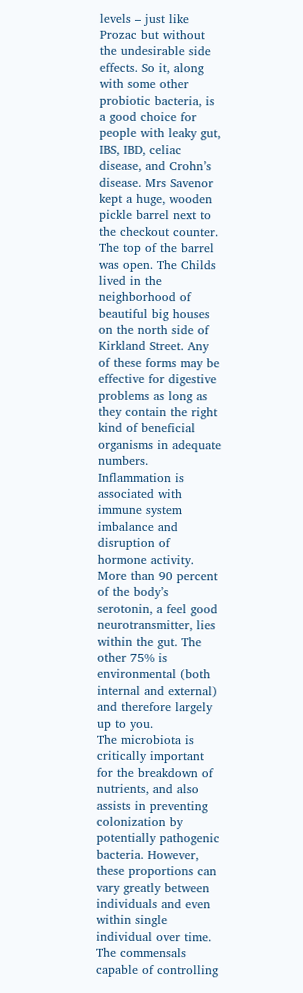levels – just like Prozac but without the undesirable side effects. So it, along with some other probiotic bacteria, is a good choice for people with leaky gut, IBS, IBD, celiac disease, and Crohn’s disease. Mrs Savenor kept a huge, wooden pickle barrel next to the checkout counter.  The top of the barrel was open. The Childs lived in the neighborhood of beautiful big houses on the north side of Kirkland Street. Any of these forms may be effective for digestive problems as long as they contain the right kind of beneficial organisms in adequate numbers.
Inflammation is associated with immune system imbalance and disruption of hormone activity. More than 90 percent of the body’s serotonin, a feel good neurotransmitter, lies within the gut. The other 75% is environmental (both internal and external) and therefore largely up to you.
The microbiota is critically important for the breakdown of nutrients, and also assists in preventing colonization by potentially pathogenic bacteria. However, these proportions can vary greatly between individuals and even within single individual over time.
The commensals capable of controlling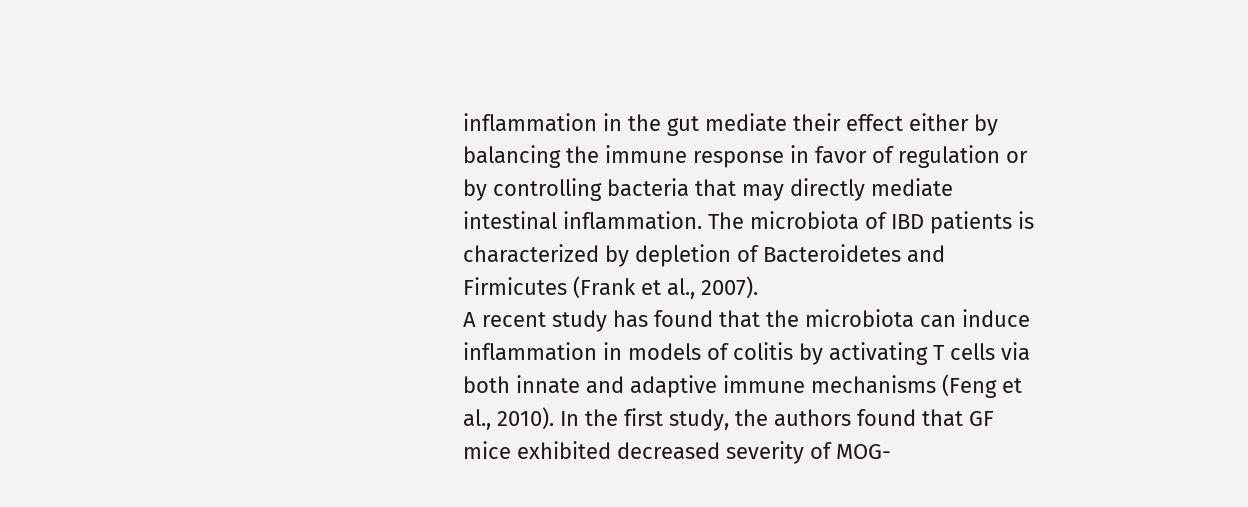inflammation in the gut mediate their effect either by balancing the immune response in favor of regulation or by controlling bacteria that may directly mediate intestinal inflammation. The microbiota of IBD patients is characterized by depletion of Bacteroidetes and Firmicutes (Frank et al., 2007).
A recent study has found that the microbiota can induce inflammation in models of colitis by activating T cells via both innate and adaptive immune mechanisms (Feng et al., 2010). In the first study, the authors found that GF mice exhibited decreased severity of MOG-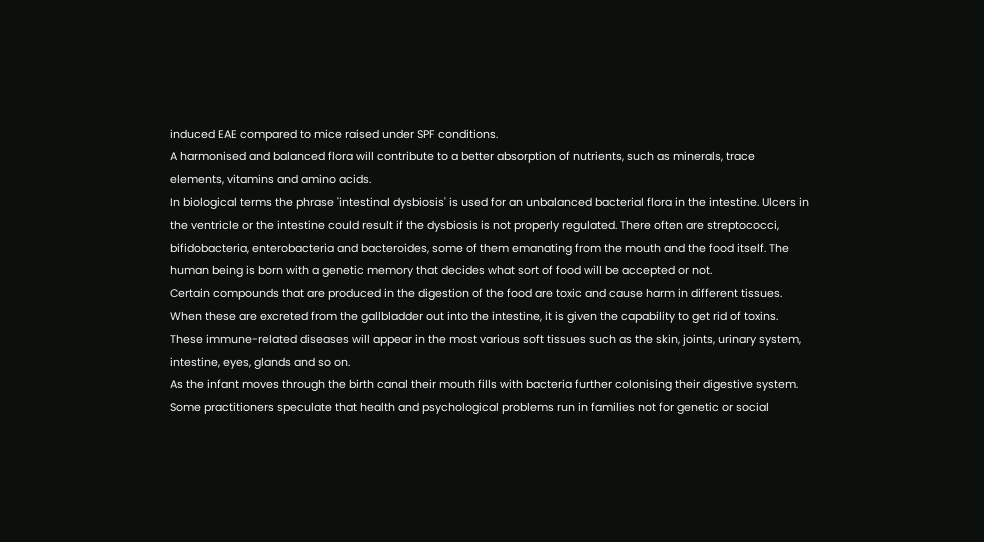induced EAE compared to mice raised under SPF conditions.
A harmonised and balanced flora will contribute to a better absorption of nutrients, such as minerals, trace elements, vitamins and amino acids.
In biological terms the phrase 'intestinal dysbiosis' is used for an unbalanced bacterial flora in the intestine. Ulcers in the ventricle or the intestine could result if the dysbiosis is not properly regulated. There often are streptococci, bifidobacteria, enterobacteria and bacteroides, some of them emanating from the mouth and the food itself. The human being is born with a genetic memory that decides what sort of food will be accepted or not.
Certain compounds that are produced in the digestion of the food are toxic and cause harm in different tissues.
When these are excreted from the gallbladder out into the intestine, it is given the capability to get rid of toxins. These immune-related diseases will appear in the most various soft tissues such as the skin, joints, urinary system, intestine, eyes, glands and so on.
As the infant moves through the birth canal their mouth fills with bacteria further colonising their digestive system. Some practitioners speculate that health and psychological problems run in families not for genetic or social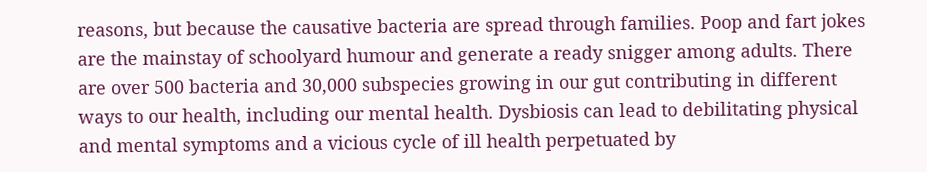reasons, but because the causative bacteria are spread through families. Poop and fart jokes are the mainstay of schoolyard humour and generate a ready snigger among adults. There are over 500 bacteria and 30,000 subspecies growing in our gut contributing in different ways to our health, including our mental health. Dysbiosis can lead to debilitating physical and mental symptoms and a vicious cycle of ill health perpetuated by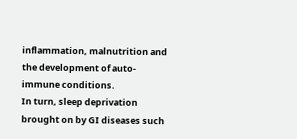inflammation, malnutrition and the development of auto-immune conditions.
In turn, sleep deprivation brought on by GI diseases such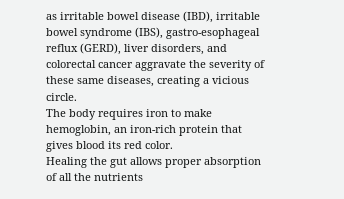as irritable bowel disease (IBD), irritable bowel syndrome (IBS), gastro-esophageal reflux (GERD), liver disorders, and colorectal cancer aggravate the severity of these same diseases, creating a vicious circle.
The body requires iron to make hemoglobin, an iron-rich protein that gives blood its red color.
Healing the gut allows proper absorption of all the nutrients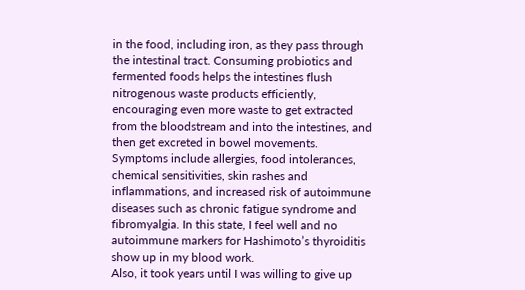in the food, including iron, as they pass through the intestinal tract. Consuming probiotics and fermented foods helps the intestines flush nitrogenous waste products efficiently, encouraging even more waste to get extracted from the bloodstream and into the intestines, and then get excreted in bowel movements.
Symptoms include allergies, food intolerances, chemical sensitivities, skin rashes and inflammations, and increased risk of autoimmune diseases such as chronic fatigue syndrome and fibromyalgia. In this state, I feel well and no autoimmune markers for Hashimoto’s thyroiditis show up in my blood work.
Also, it took years until I was willing to give up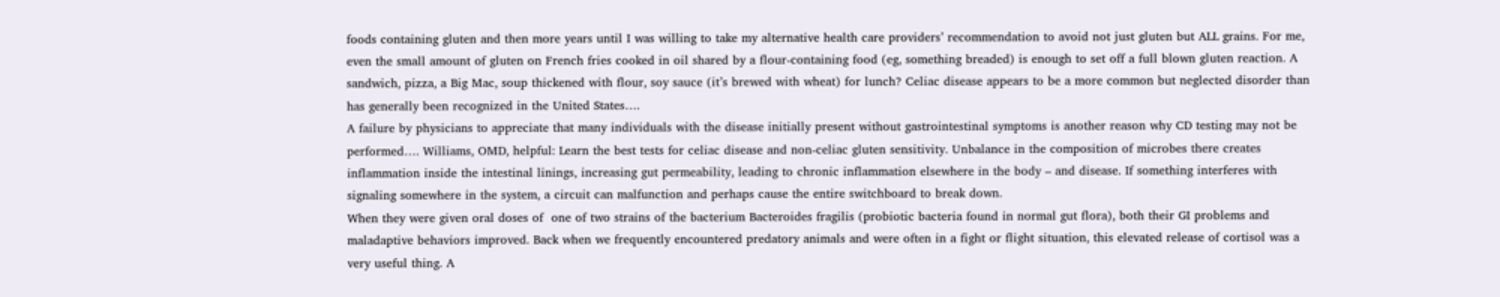foods containing gluten and then more years until I was willing to take my alternative health care providers’ recommendation to avoid not just gluten but ALL grains. For me, even the small amount of gluten on French fries cooked in oil shared by a flour-containing food (eg, something breaded) is enough to set off a full blown gluten reaction. A sandwich, pizza, a Big Mac, soup thickened with flour, soy sauce (it’s brewed with wheat) for lunch? Celiac disease appears to be a more common but neglected disorder than has generally been recognized in the United States….
A failure by physicians to appreciate that many individuals with the disease initially present without gastrointestinal symptoms is another reason why CD testing may not be performed…. Williams, OMD, helpful: Learn the best tests for celiac disease and non-celiac gluten sensitivity. Unbalance in the composition of microbes there creates inflammation inside the intestinal linings, increasing gut permeability, leading to chronic inflammation elsewhere in the body – and disease. If something interferes with signaling somewhere in the system, a circuit can malfunction and perhaps cause the entire switchboard to break down.
When they were given oral doses of  one of two strains of the bacterium Bacteroides fragilis (probiotic bacteria found in normal gut flora), both their GI problems and maladaptive behaviors improved. Back when we frequently encountered predatory animals and were often in a fight or flight situation, this elevated release of cortisol was a very useful thing. A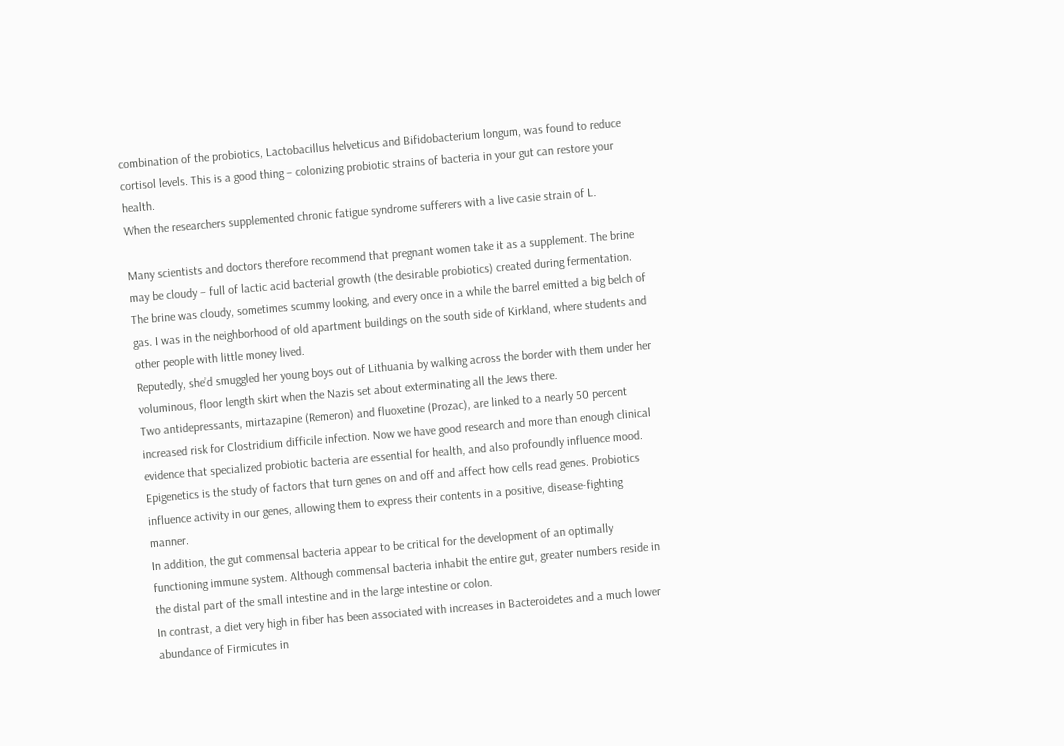combination of the probiotics, Lactobacillus helveticus and Bifidobacterium longum, was found to reduce cortisol levels. This is a good thing – colonizing probiotic strains of bacteria in your gut can restore your health.
When the researchers supplemented chronic fatigue syndrome sufferers with a live casie strain of L.

Many scientists and doctors therefore recommend that pregnant women take it as a supplement. The brine may be cloudy – full of lactic acid bacterial growth (the desirable probiotics) created during fermentation. The brine was cloudy, sometimes scummy looking, and every once in a while the barrel emitted a big belch of gas. I was in the neighborhood of old apartment buildings on the south side of Kirkland, where students and other people with little money lived.
Reputedly, she’d smuggled her young boys out of Lithuania by walking across the border with them under her voluminous, floor length skirt when the Nazis set about exterminating all the Jews there.
Two antidepressants, mirtazapine (Remeron) and fluoxetine (Prozac), are linked to a nearly 50 percent increased risk for Clostridium difficile infection. Now we have good research and more than enough clinical evidence that specialized probiotic bacteria are essential for health, and also profoundly influence mood.
Epigenetics is the study of factors that turn genes on and off and affect how cells read genes. Probiotics influence activity in our genes, allowing them to express their contents in a positive, disease-fighting manner.
In addition, the gut commensal bacteria appear to be critical for the development of an optimally functioning immune system. Although commensal bacteria inhabit the entire gut, greater numbers reside in the distal part of the small intestine and in the large intestine or colon.
In contrast, a diet very high in fiber has been associated with increases in Bacteroidetes and a much lower abundance of Firmicutes in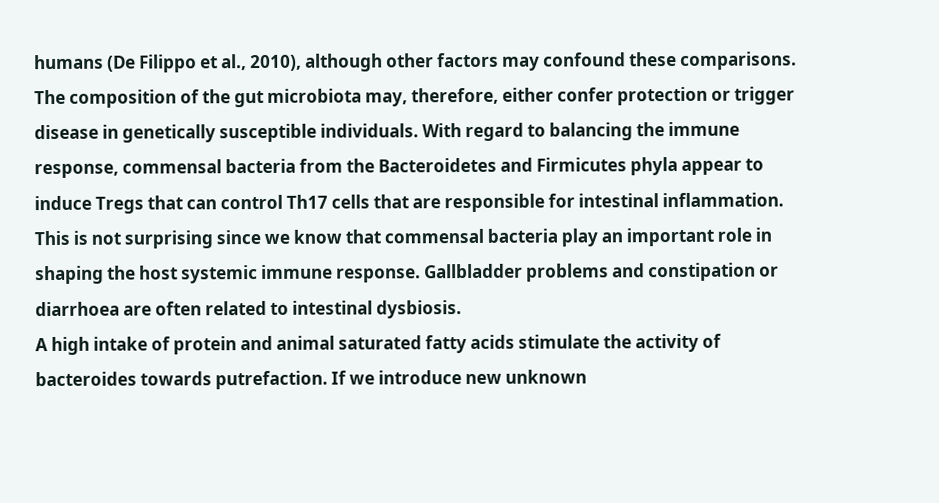humans (De Filippo et al., 2010), although other factors may confound these comparisons. The composition of the gut microbiota may, therefore, either confer protection or trigger disease in genetically susceptible individuals. With regard to balancing the immune response, commensal bacteria from the Bacteroidetes and Firmicutes phyla appear to induce Tregs that can control Th17 cells that are responsible for intestinal inflammation. This is not surprising since we know that commensal bacteria play an important role in shaping the host systemic immune response. Gallbladder problems and constipation or diarrhoea are often related to intestinal dysbiosis.
A high intake of protein and animal saturated fatty acids stimulate the activity of bacteroides towards putrefaction. If we introduce new unknown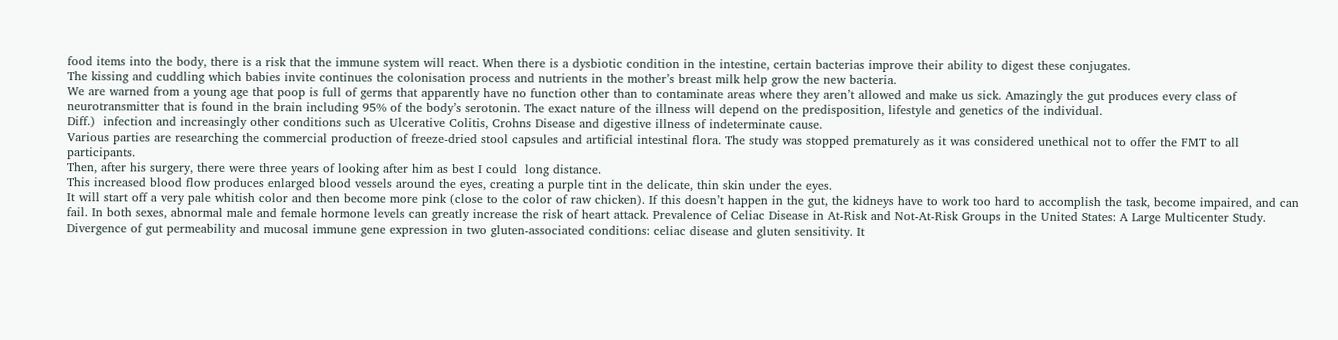food items into the body, there is a risk that the immune system will react. When there is a dysbiotic condition in the intestine, certain bacterias improve their ability to digest these conjugates.
The kissing and cuddling which babies invite continues the colonisation process and nutrients in the mother’s breast milk help grow the new bacteria.
We are warned from a young age that poop is full of germs that apparently have no function other than to contaminate areas where they aren’t allowed and make us sick. Amazingly the gut produces every class of neurotransmitter that is found in the brain including 95% of the body’s serotonin. The exact nature of the illness will depend on the predisposition, lifestyle and genetics of the individual.
Diff.)  infection and increasingly other conditions such as Ulcerative Colitis, Crohns Disease and digestive illness of indeterminate cause.
Various parties are researching the commercial production of freeze-dried stool capsules and artificial intestinal flora. The study was stopped prematurely as it was considered unethical not to offer the FMT to all participants.
Then, after his surgery, there were three years of looking after him as best I could  long distance.
This increased blood flow produces enlarged blood vessels around the eyes, creating a purple tint in the delicate, thin skin under the eyes.
It will start off a very pale whitish color and then become more pink (close to the color of raw chicken). If this doesn’t happen in the gut, the kidneys have to work too hard to accomplish the task, become impaired, and can fail. In both sexes, abnormal male and female hormone levels can greatly increase the risk of heart attack. Prevalence of Celiac Disease in At-Risk and Not-At-Risk Groups in the United States: A Large Multicenter Study. Divergence of gut permeability and mucosal immune gene expression in two gluten-associated conditions: celiac disease and gluten sensitivity. It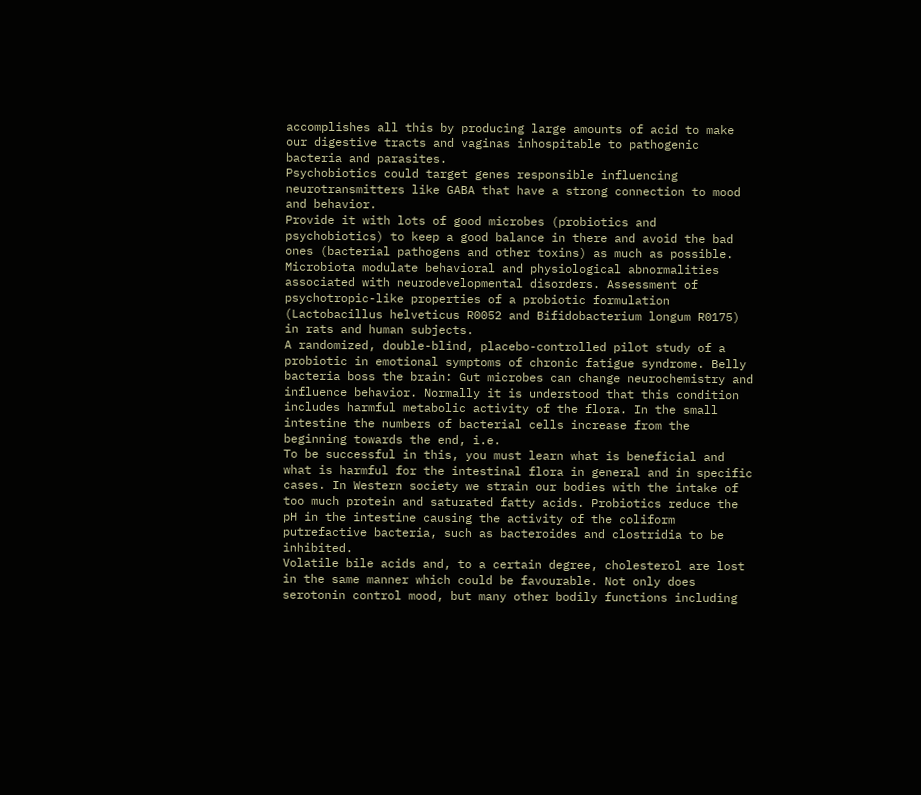accomplishes all this by producing large amounts of acid to make our digestive tracts and vaginas inhospitable to pathogenic bacteria and parasites.
Psychobiotics could target genes responsible influencing neurotransmitters like GABA that have a strong connection to mood and behavior.
Provide it with lots of good microbes (probiotics and psychobiotics) to keep a good balance in there and avoid the bad ones (bacterial pathogens and other toxins) as much as possible. Microbiota modulate behavioral and physiological abnormalities associated with neurodevelopmental disorders. Assessment of psychotropic-like properties of a probiotic formulation (Lactobacillus helveticus R0052 and Bifidobacterium longum R0175) in rats and human subjects.
A randomized, double-blind, placebo-controlled pilot study of a probiotic in emotional symptoms of chronic fatigue syndrome. Belly bacteria boss the brain: Gut microbes can change neurochemistry and influence behavior. Normally it is understood that this condition includes harmful metabolic activity of the flora. In the small intestine the numbers of bacterial cells increase from the beginning towards the end, i.e.
To be successful in this, you must learn what is beneficial and what is harmful for the intestinal flora in general and in specific cases. In Western society we strain our bodies with the intake of too much protein and saturated fatty acids. Probiotics reduce the pH in the intestine causing the activity of the coliform putrefactive bacteria, such as bacteroides and clostridia to be inhibited.
Volatile bile acids and, to a certain degree, cholesterol are lost in the same manner which could be favourable. Not only does serotonin control mood, but many other bodily functions including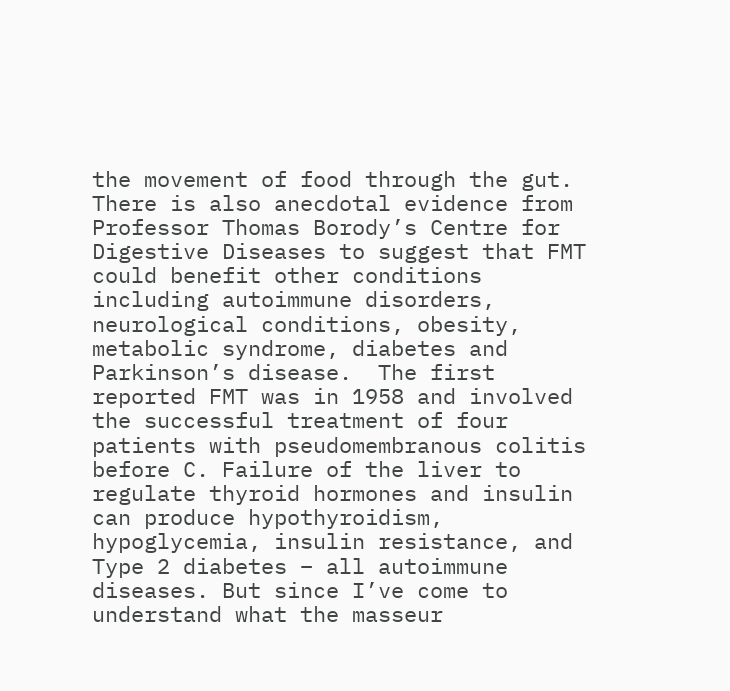the movement of food through the gut. There is also anecdotal evidence from Professor Thomas Borody’s Centre for Digestive Diseases to suggest that FMT could benefit other conditions including autoimmune disorders, neurological conditions, obesity, metabolic syndrome, diabetes and Parkinson’s disease.  The first reported FMT was in 1958 and involved the successful treatment of four patients with pseudomembranous colitis before C. Failure of the liver to regulate thyroid hormones and insulin can produce hypothyroidism, hypoglycemia, insulin resistance, and Type 2 diabetes – all autoimmune diseases. But since I’ve come to understand what the masseur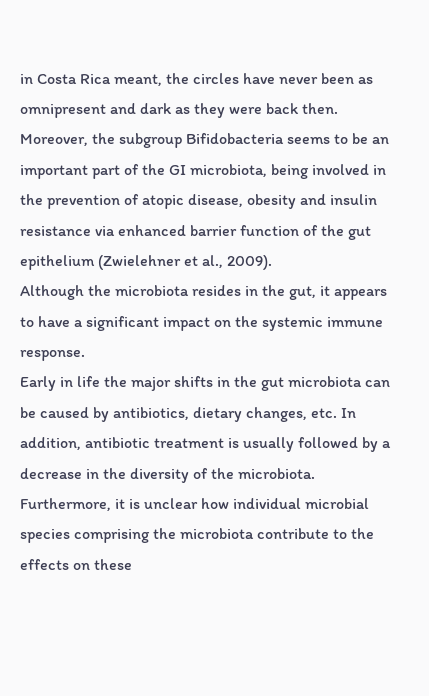in Costa Rica meant, the circles have never been as omnipresent and dark as they were back then. Moreover, the subgroup Bifidobacteria seems to be an important part of the GI microbiota, being involved in the prevention of atopic disease, obesity and insulin resistance via enhanced barrier function of the gut epithelium (Zwielehner et al., 2009).
Although the microbiota resides in the gut, it appears to have a significant impact on the systemic immune response.
Early in life the major shifts in the gut microbiota can be caused by antibiotics, dietary changes, etc. In addition, antibiotic treatment is usually followed by a decrease in the diversity of the microbiota. Furthermore, it is unclear how individual microbial species comprising the microbiota contribute to the effects on these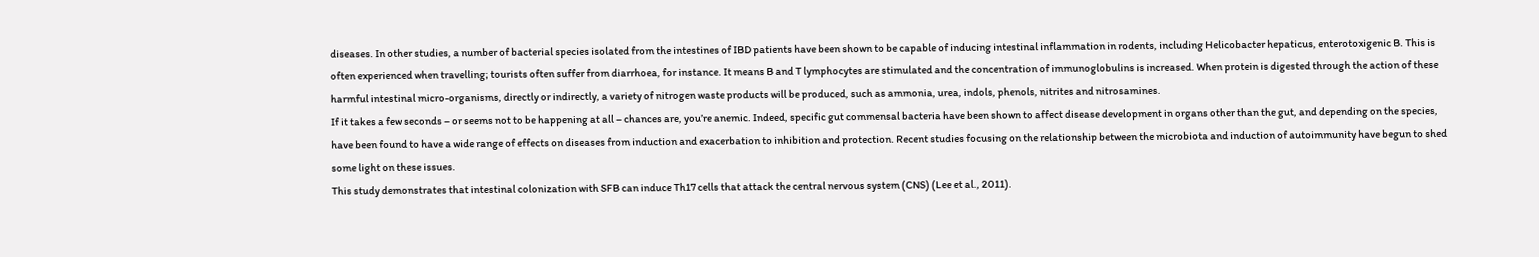diseases. In other studies, a number of bacterial species isolated from the intestines of IBD patients have been shown to be capable of inducing intestinal inflammation in rodents, including Helicobacter hepaticus, enterotoxigenic B. This is often experienced when travelling; tourists often suffer from diarrhoea, for instance. It means B and T lymphocytes are stimulated and the concentration of immunoglobulins is increased. When protein is digested through the action of these harmful intestinal micro-organisms, directly or indirectly, a variety of nitrogen waste products will be produced, such as ammonia, urea, indols, phenols, nitrites and nitrosamines.
If it takes a few seconds – or seems not to be happening at all – chances are, you’re anemic. Indeed, specific gut commensal bacteria have been shown to affect disease development in organs other than the gut, and depending on the species, have been found to have a wide range of effects on diseases from induction and exacerbation to inhibition and protection. Recent studies focusing on the relationship between the microbiota and induction of autoimmunity have begun to shed some light on these issues.
This study demonstrates that intestinal colonization with SFB can induce Th17 cells that attack the central nervous system (CNS) (Lee et al., 2011).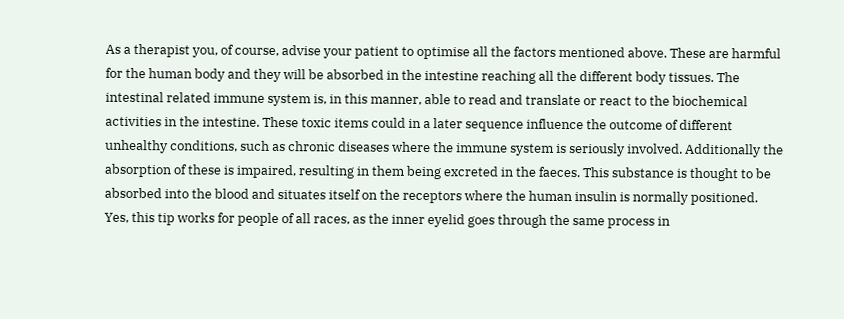As a therapist you, of course, advise your patient to optimise all the factors mentioned above. These are harmful for the human body and they will be absorbed in the intestine reaching all the different body tissues. The intestinal related immune system is, in this manner, able to read and translate or react to the biochemical activities in the intestine. These toxic items could in a later sequence influence the outcome of different unhealthy conditions, such as chronic diseases where the immune system is seriously involved. Additionally the absorption of these is impaired, resulting in them being excreted in the faeces. This substance is thought to be absorbed into the blood and situates itself on the receptors where the human insulin is normally positioned.
Yes, this tip works for people of all races, as the inner eyelid goes through the same process in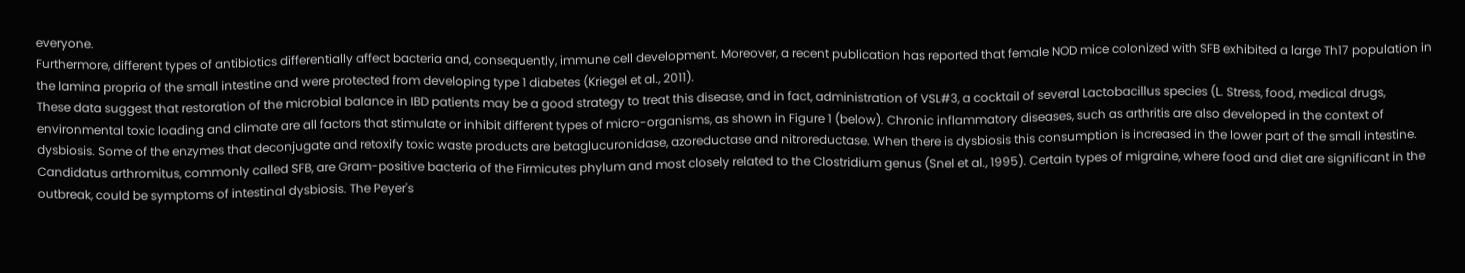everyone.
Furthermore, different types of antibiotics differentially affect bacteria and, consequently, immune cell development. Moreover, a recent publication has reported that female NOD mice colonized with SFB exhibited a large Th17 population in the lamina propria of the small intestine and were protected from developing type 1 diabetes (Kriegel et al., 2011).
These data suggest that restoration of the microbial balance in IBD patients may be a good strategy to treat this disease, and in fact, administration of VSL#3, a cocktail of several Lactobacillus species (L. Stress, food, medical drugs, environmental toxic loading and climate are all factors that stimulate or inhibit different types of micro-organisms, as shown in Figure 1 (below). Chronic inflammatory diseases, such as arthritis are also developed in the context of dysbiosis. Some of the enzymes that deconjugate and retoxify toxic waste products are betaglucuronidase, azoreductase and nitroreductase. When there is dysbiosis this consumption is increased in the lower part of the small intestine. Candidatus arthromitus, commonly called SFB, are Gram-positive bacteria of the Firmicutes phylum and most closely related to the Clostridium genus (Snel et al., 1995). Certain types of migraine, where food and diet are significant in the outbreak, could be symptoms of intestinal dysbiosis. The Peyer's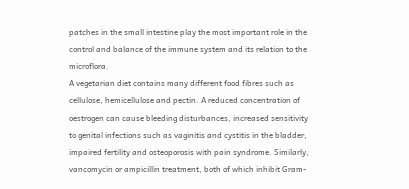patches in the small intestine play the most important role in the control and balance of the immune system and its relation to the microflora.
A vegetarian diet contains many different food fibres such as cellulose, hemicellulose and pectin. A reduced concentration of oestrogen can cause bleeding disturbances, increased sensitivity to genital infections such as vaginitis and cystitis in the bladder, impaired fertility and osteoporosis with pain syndrome. Similarly, vancomycin or ampicillin treatment, both of which inhibit Gram-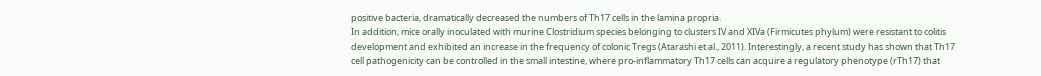positive bacteria, dramatically decreased the numbers of Th17 cells in the lamina propria.
In addition, mice orally inoculated with murine Clostridium species belonging to clusters IV and XIVa (Firmicutes phylum) were resistant to colitis development and exhibited an increase in the frequency of colonic Tregs (Atarashi et al., 2011). Interestingly, a recent study has shown that Th17 cell pathogenicity can be controlled in the small intestine, where pro-inflammatory Th17 cells can acquire a regulatory phenotype (rTh17) that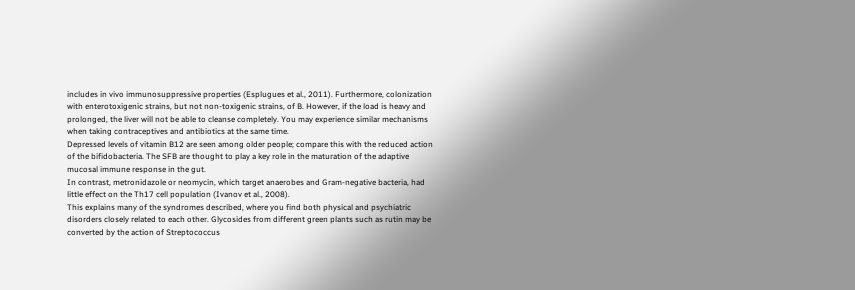includes in vivo immunosuppressive properties (Esplugues et al., 2011). Furthermore, colonization with enterotoxigenic strains, but not non-toxigenic strains, of B. However, if the load is heavy and prolonged, the liver will not be able to cleanse completely. You may experience similar mechanisms when taking contraceptives and antibiotics at the same time.
Depressed levels of vitamin B12 are seen among older people; compare this with the reduced action of the bifidobacteria. The SFB are thought to play a key role in the maturation of the adaptive mucosal immune response in the gut.
In contrast, metronidazole or neomycin, which target anaerobes and Gram-negative bacteria, had little effect on the Th17 cell population (Ivanov et al., 2008).
This explains many of the syndromes described, where you find both physical and psychiatric disorders closely related to each other. Glycosides from different green plants such as rutin may be converted by the action of Streptococcus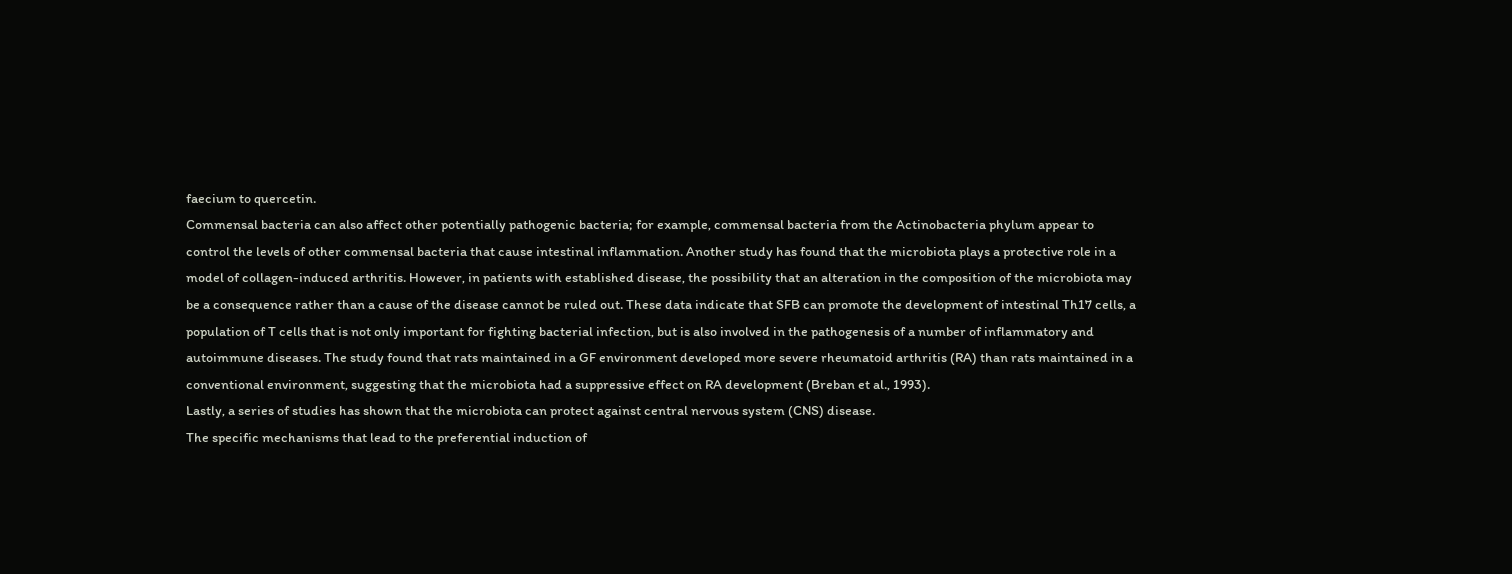faecium to quercetin.
Commensal bacteria can also affect other potentially pathogenic bacteria; for example, commensal bacteria from the Actinobacteria phylum appear to control the levels of other commensal bacteria that cause intestinal inflammation. Another study has found that the microbiota plays a protective role in a model of collagen-induced arthritis. However, in patients with established disease, the possibility that an alteration in the composition of the microbiota may be a consequence rather than a cause of the disease cannot be ruled out. These data indicate that SFB can promote the development of intestinal Th17 cells, a population of T cells that is not only important for fighting bacterial infection, but is also involved in the pathogenesis of a number of inflammatory and autoimmune diseases. The study found that rats maintained in a GF environment developed more severe rheumatoid arthritis (RA) than rats maintained in a conventional environment, suggesting that the microbiota had a suppressive effect on RA development (Breban et al., 1993).
Lastly, a series of studies has shown that the microbiota can protect against central nervous system (CNS) disease.
The specific mechanisms that lead to the preferential induction of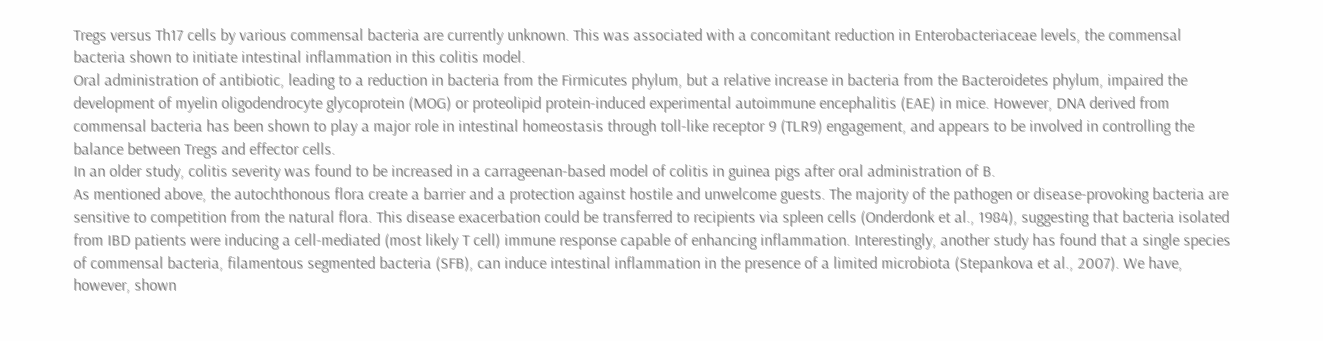Tregs versus Th17 cells by various commensal bacteria are currently unknown. This was associated with a concomitant reduction in Enterobacteriaceae levels, the commensal bacteria shown to initiate intestinal inflammation in this colitis model.
Oral administration of antibiotic, leading to a reduction in bacteria from the Firmicutes phylum, but a relative increase in bacteria from the Bacteroidetes phylum, impaired the development of myelin oligodendrocyte glycoprotein (MOG) or proteolipid protein-induced experimental autoimmune encephalitis (EAE) in mice. However, DNA derived from commensal bacteria has been shown to play a major role in intestinal homeostasis through toll-like receptor 9 (TLR9) engagement, and appears to be involved in controlling the balance between Tregs and effector cells.
In an older study, colitis severity was found to be increased in a carrageenan-based model of colitis in guinea pigs after oral administration of B.
As mentioned above, the autochthonous flora create a barrier and a protection against hostile and unwelcome guests. The majority of the pathogen or disease-provoking bacteria are sensitive to competition from the natural flora. This disease exacerbation could be transferred to recipients via spleen cells (Onderdonk et al., 1984), suggesting that bacteria isolated from IBD patients were inducing a cell-mediated (most likely T cell) immune response capable of enhancing inflammation. Interestingly, another study has found that a single species of commensal bacteria, filamentous segmented bacteria (SFB), can induce intestinal inflammation in the presence of a limited microbiota (Stepankova et al., 2007). We have, however, shown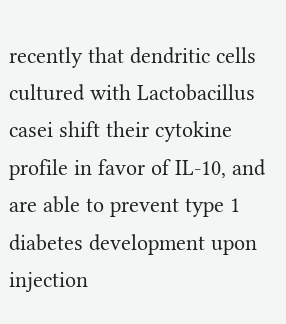recently that dendritic cells cultured with Lactobacillus casei shift their cytokine profile in favor of IL-10, and are able to prevent type 1 diabetes development upon injection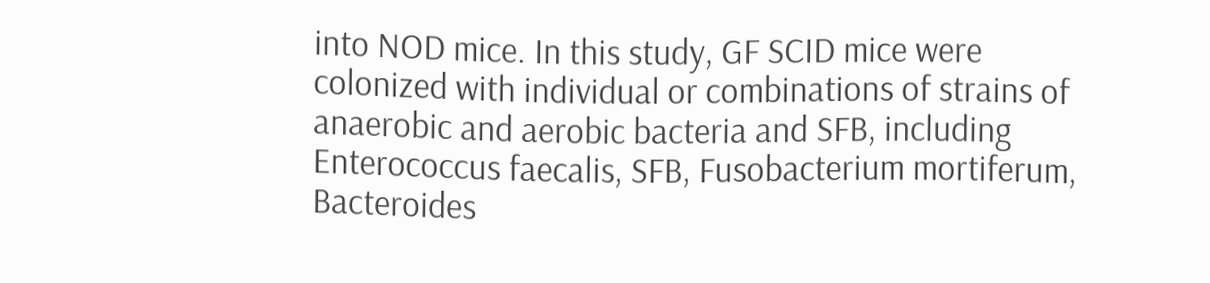into NOD mice. In this study, GF SCID mice were colonized with individual or combinations of strains of anaerobic and aerobic bacteria and SFB, including Enterococcus faecalis, SFB, Fusobacterium mortiferum, Bacteroides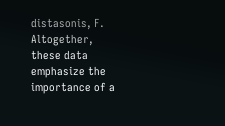distasonis, F.
Altogether, these data emphasize the importance of a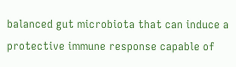balanced gut microbiota that can induce a protective immune response capable of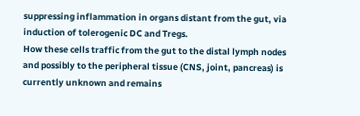suppressing inflammation in organs distant from the gut, via induction of tolerogenic DC and Tregs.
How these cells traffic from the gut to the distal lymph nodes and possibly to the peripheral tissue (CNS, joint, pancreas) is currently unknown and remains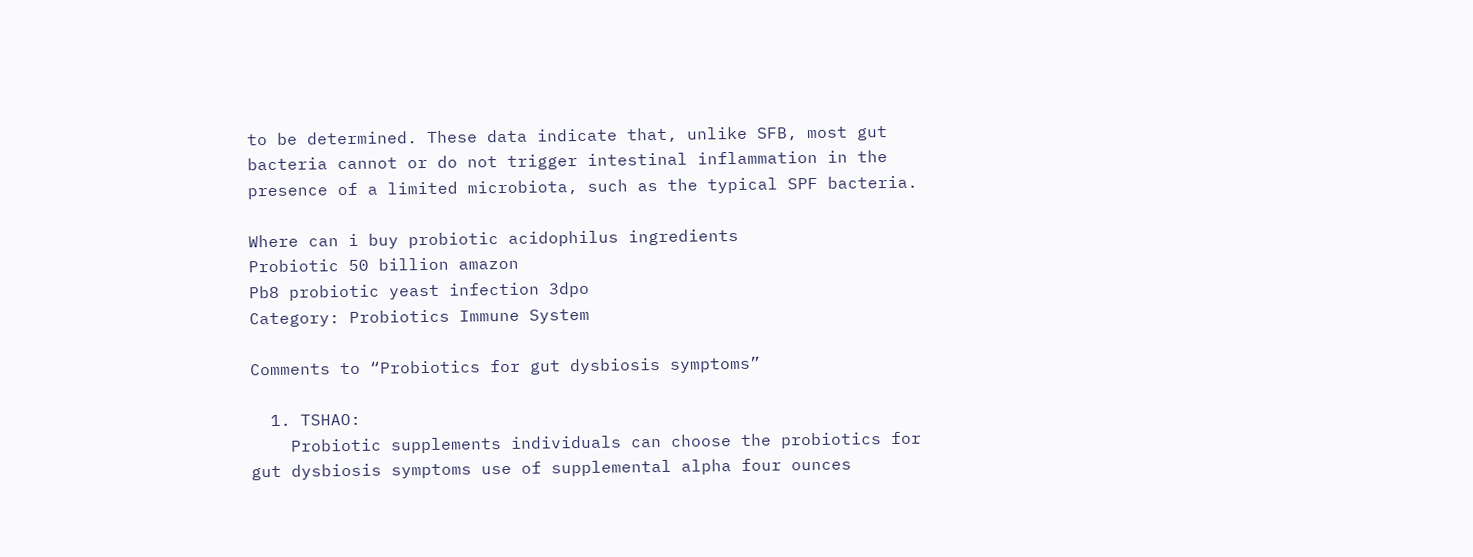to be determined. These data indicate that, unlike SFB, most gut bacteria cannot or do not trigger intestinal inflammation in the presence of a limited microbiota, such as the typical SPF bacteria.

Where can i buy probiotic acidophilus ingredients
Probiotic 50 billion amazon
Pb8 probiotic yeast infection 3dpo
Category: Probiotics Immune System

Comments to “Probiotics for gut dysbiosis symptoms”

  1. TSHAO:
    Probiotic supplements individuals can choose the probiotics for gut dysbiosis symptoms use of supplemental alpha four ounces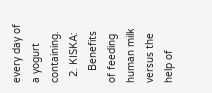every day of a yogurt containing.
  2. KISKA:
    Benefits of feeding human milk versus the help of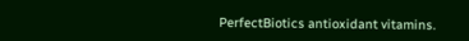PerfectBiotics antioxidant vitamins.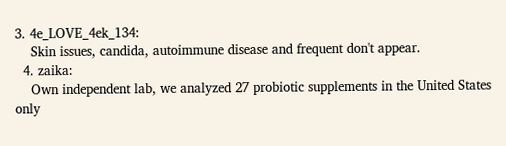3. 4e_LOVE_4ek_134:
    Skin issues, candida, autoimmune disease and frequent don't appear.
  4. zaika:
    Own independent lab, we analyzed 27 probiotic supplements in the United States only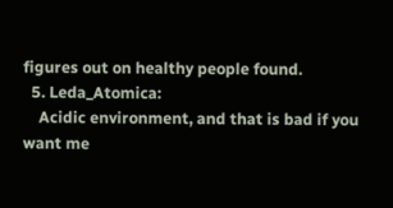figures out on healthy people found.
  5. Leda_Atomica:
    Acidic environment, and that is bad if you want me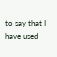to say that I have used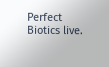Perfect Biotics live.